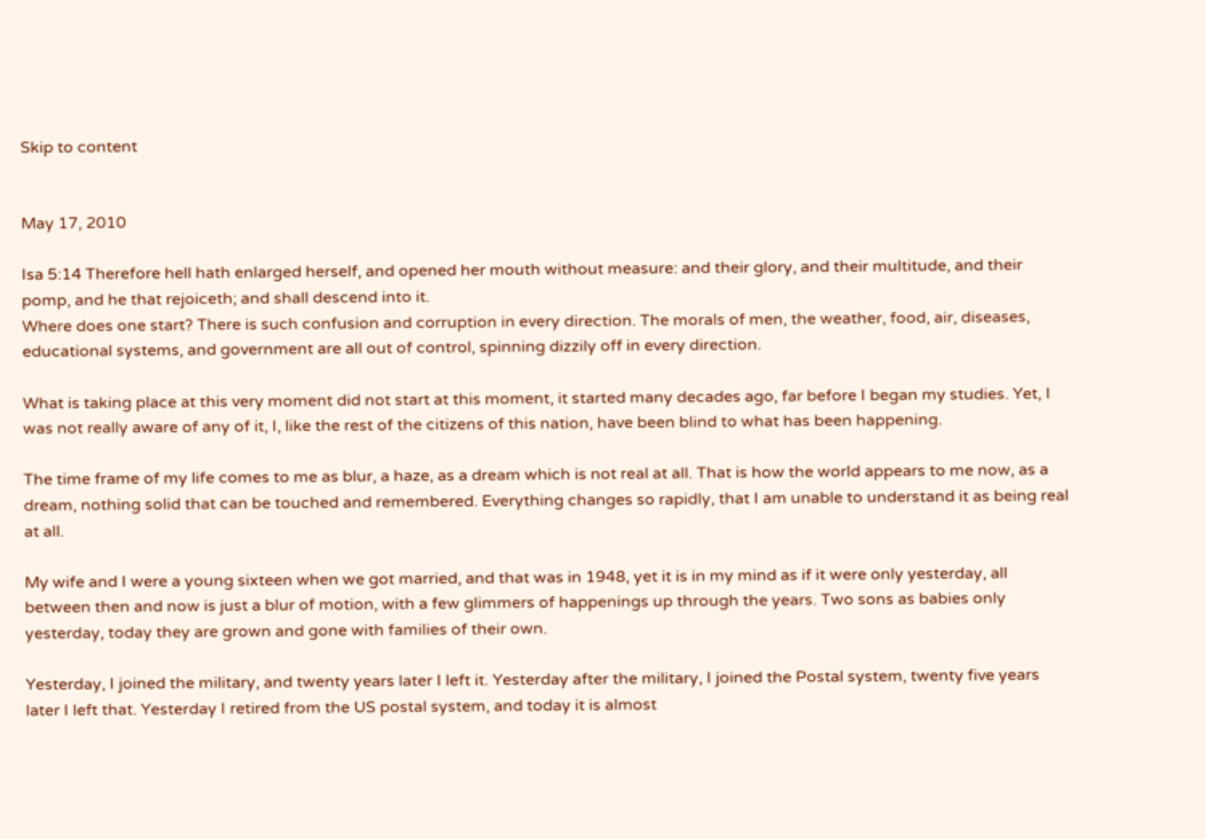Skip to content


May 17, 2010

Isa 5:14 Therefore hell hath enlarged herself, and opened her mouth without measure: and their glory, and their multitude, and their pomp, and he that rejoiceth; and shall descend into it.
Where does one start? There is such confusion and corruption in every direction. The morals of men, the weather, food, air, diseases, educational systems, and government are all out of control, spinning dizzily off in every direction.

What is taking place at this very moment did not start at this moment, it started many decades ago, far before I began my studies. Yet, I was not really aware of any of it, I, like the rest of the citizens of this nation, have been blind to what has been happening.

The time frame of my life comes to me as blur, a haze, as a dream which is not real at all. That is how the world appears to me now, as a dream, nothing solid that can be touched and remembered. Everything changes so rapidly, that I am unable to understand it as being real at all.

My wife and I were a young sixteen when we got married, and that was in 1948, yet it is in my mind as if it were only yesterday, all between then and now is just a blur of motion, with a few glimmers of happenings up through the years. Two sons as babies only yesterday, today they are grown and gone with families of their own.

Yesterday, I joined the military, and twenty years later I left it. Yesterday after the military, I joined the Postal system, twenty five years later I left that. Yesterday I retired from the US postal system, and today it is almost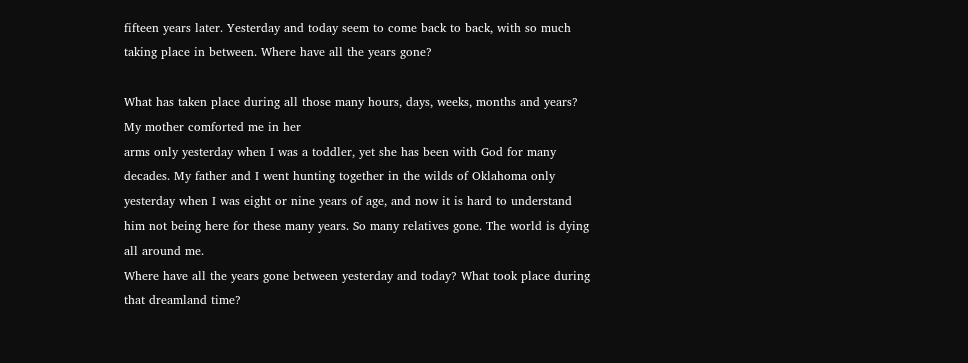fifteen years later. Yesterday and today seem to come back to back, with so much taking place in between. Where have all the years gone?

What has taken place during all those many hours, days, weeks, months and years? My mother comforted me in her
arms only yesterday when I was a toddler, yet she has been with God for many decades. My father and I went hunting together in the wilds of Oklahoma only yesterday when I was eight or nine years of age, and now it is hard to understand him not being here for these many years. So many relatives gone. The world is dying all around me.
Where have all the years gone between yesterday and today? What took place during that dreamland time?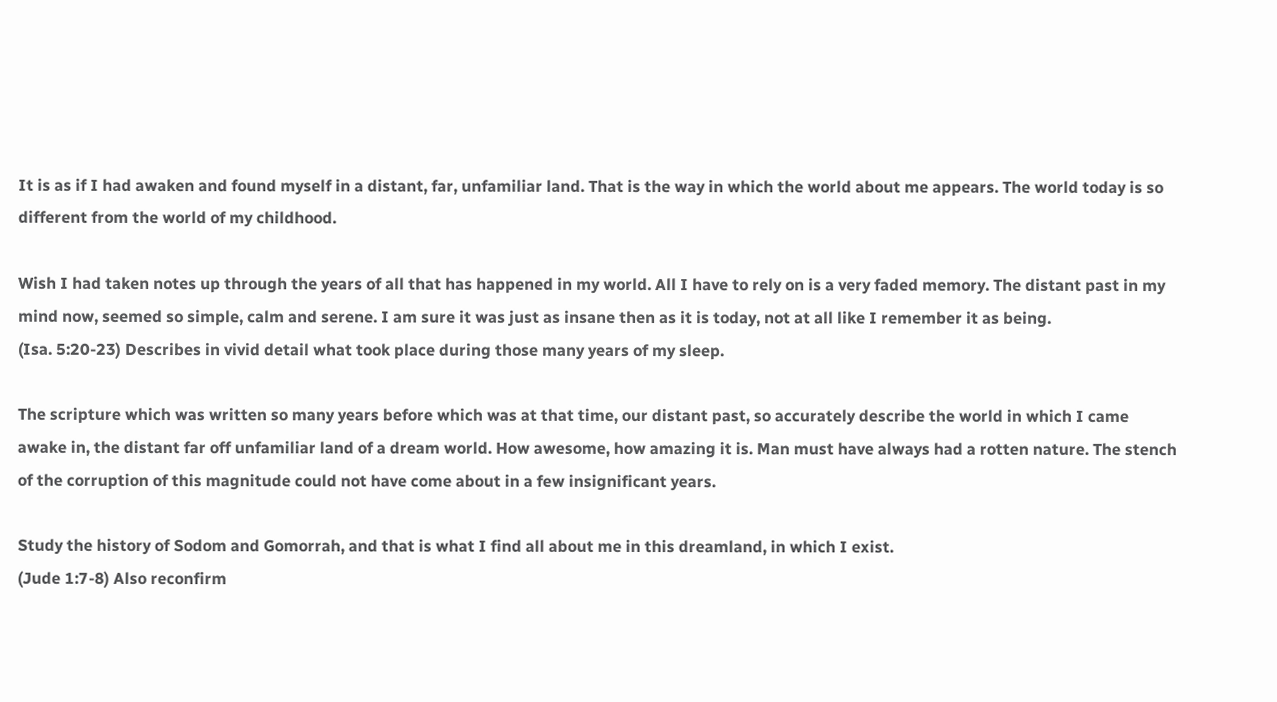It is as if I had awaken and found myself in a distant, far, unfamiliar land. That is the way in which the world about me appears. The world today is so different from the world of my childhood.

Wish I had taken notes up through the years of all that has happened in my world. All I have to rely on is a very faded memory. The distant past in my mind now, seemed so simple, calm and serene. I am sure it was just as insane then as it is today, not at all like I remember it as being.
(Isa. 5:20-23) Describes in vivid detail what took place during those many years of my sleep.

The scripture which was written so many years before which was at that time, our distant past, so accurately describe the world in which I came awake in, the distant far off unfamiliar land of a dream world. How awesome, how amazing it is. Man must have always had a rotten nature. The stench of the corruption of this magnitude could not have come about in a few insignificant years.

Study the history of Sodom and Gomorrah, and that is what I find all about me in this dreamland, in which I exist.
(Jude 1:7-8) Also reconfirm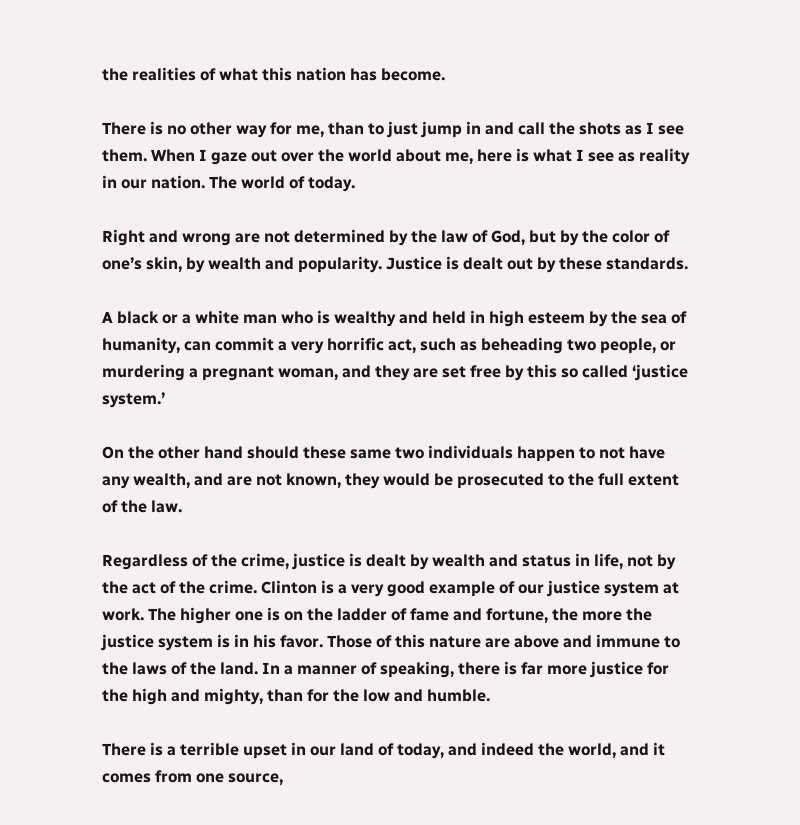the realities of what this nation has become.

There is no other way for me, than to just jump in and call the shots as I see them. When I gaze out over the world about me, here is what I see as reality in our nation. The world of today.

Right and wrong are not determined by the law of God, but by the color of one’s skin, by wealth and popularity. Justice is dealt out by these standards.

A black or a white man who is wealthy and held in high esteem by the sea of humanity, can commit a very horrific act, such as beheading two people, or murdering a pregnant woman, and they are set free by this so called ‘justice system.’

On the other hand should these same two individuals happen to not have any wealth, and are not known, they would be prosecuted to the full extent of the law.

Regardless of the crime, justice is dealt by wealth and status in life, not by the act of the crime. Clinton is a very good example of our justice system at work. The higher one is on the ladder of fame and fortune, the more the justice system is in his favor. Those of this nature are above and immune to the laws of the land. In a manner of speaking, there is far more justice for the high and mighty, than for the low and humble.

There is a terrible upset in our land of today, and indeed the world, and it comes from one source,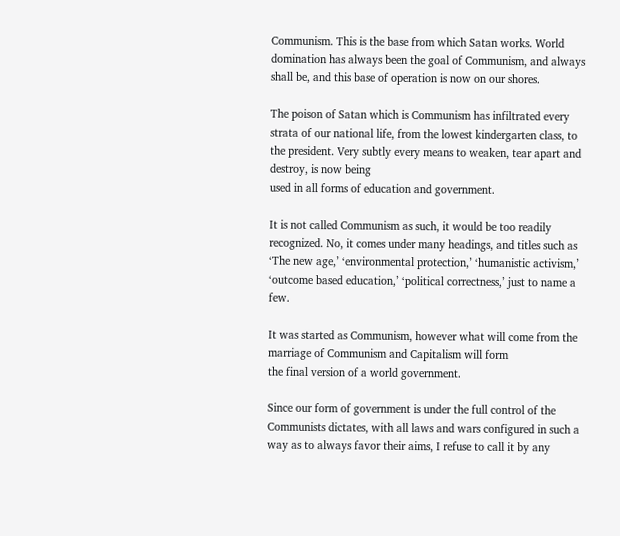Communism. This is the base from which Satan works. World domination has always been the goal of Communism, and always shall be, and this base of operation is now on our shores.

The poison of Satan which is Communism has infiltrated every strata of our national life, from the lowest kindergarten class, to the president. Very subtly every means to weaken, tear apart and destroy, is now being
used in all forms of education and government.

It is not called Communism as such, it would be too readily recognized. No, it comes under many headings, and titles such as ‘The new age,’ ‘environmental protection,’ ‘humanistic activism,’ ‘outcome based education,’ ‘political correctness,’ just to name a few.

It was started as Communism, however what will come from the marriage of Communism and Capitalism will form
the final version of a world government.

Since our form of government is under the full control of the Communists dictates, with all laws and wars configured in such a way as to always favor their aims, I refuse to call it by any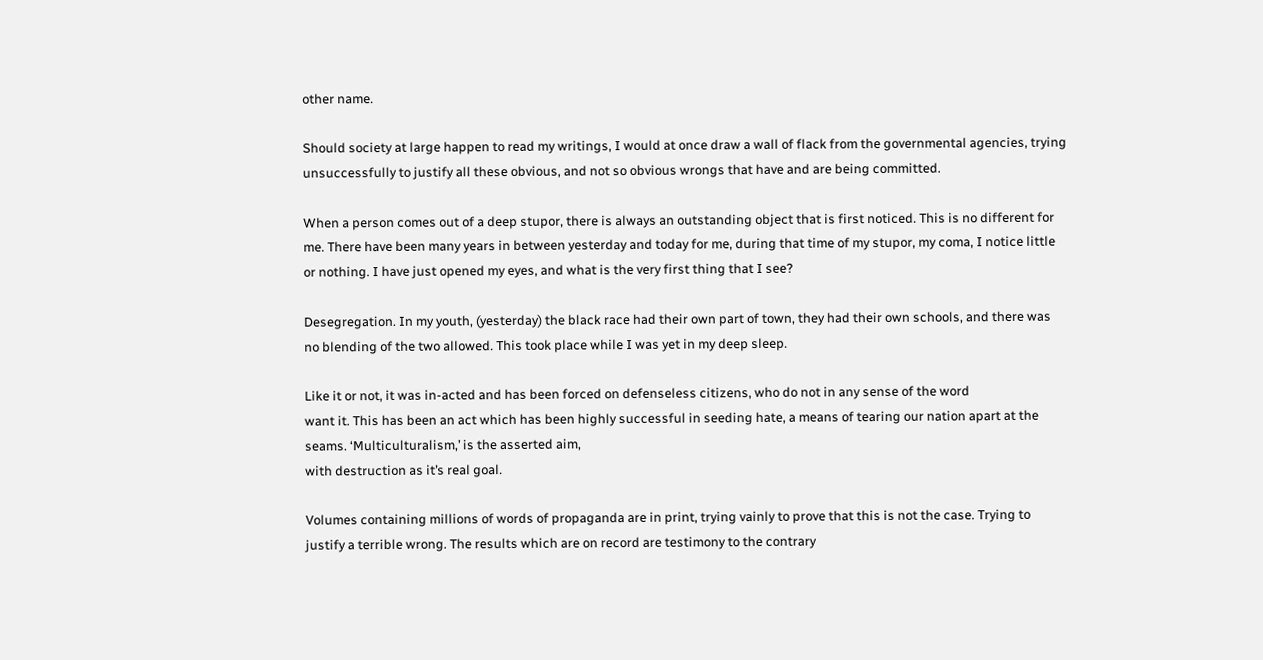other name.

Should society at large happen to read my writings, I would at once draw a wall of flack from the governmental agencies, trying unsuccessfully to justify all these obvious, and not so obvious wrongs that have and are being committed.

When a person comes out of a deep stupor, there is always an outstanding object that is first noticed. This is no different for me. There have been many years in between yesterday and today for me, during that time of my stupor, my coma, I notice little or nothing. I have just opened my eyes, and what is the very first thing that I see?

Desegregation. In my youth, (yesterday) the black race had their own part of town, they had their own schools, and there was no blending of the two allowed. This took place while I was yet in my deep sleep.

Like it or not, it was in-acted and has been forced on defenseless citizens, who do not in any sense of the word
want it. This has been an act which has been highly successful in seeding hate, a means of tearing our nation apart at the seams. ‘Multiculturalism,’ is the asserted aim,
with destruction as it’s real goal.

Volumes containing millions of words of propaganda are in print, trying vainly to prove that this is not the case. Trying to justify a terrible wrong. The results which are on record are testimony to the contrary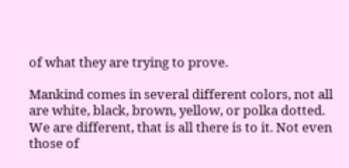of what they are trying to prove.

Mankind comes in several different colors, not all are white, black, brown, yellow, or polka dotted. We are different, that is all there is to it. Not even those of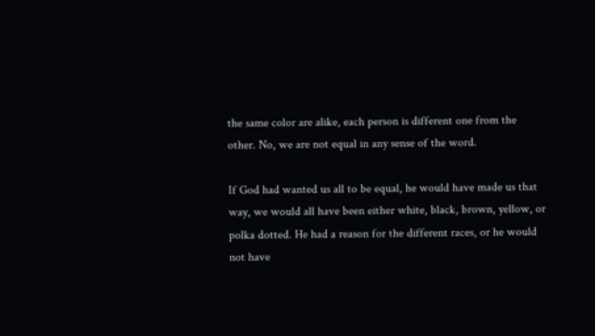the same color are alike, each person is different one from the other. No, we are not equal in any sense of the word.

If God had wanted us all to be equal, he would have made us that way, we would all have been either white, black, brown, yellow, or polka dotted. He had a reason for the different races, or he would not have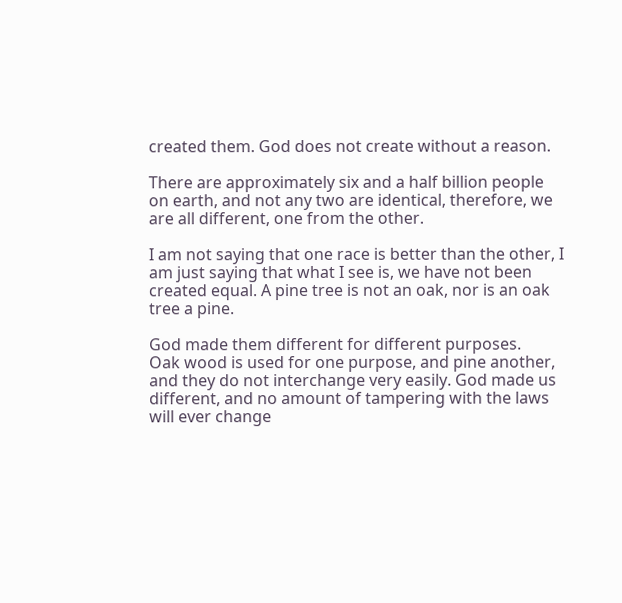created them. God does not create without a reason.

There are approximately six and a half billion people on earth, and not any two are identical, therefore, we are all different, one from the other.

I am not saying that one race is better than the other, I am just saying that what I see is, we have not been created equal. A pine tree is not an oak, nor is an oak tree a pine.

God made them different for different purposes.
Oak wood is used for one purpose, and pine another, and they do not interchange very easily. God made us different, and no amount of tampering with the laws will ever change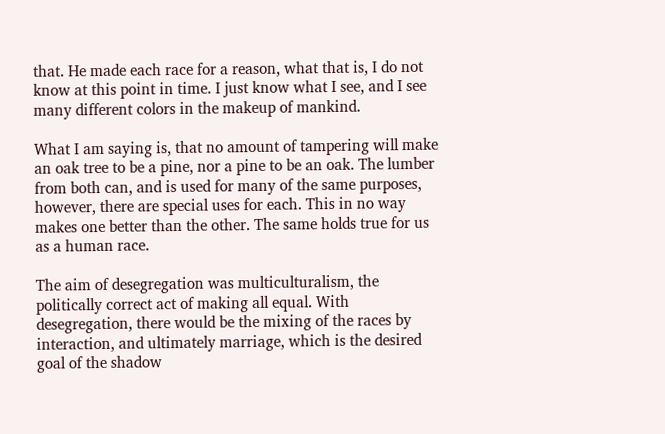that. He made each race for a reason, what that is, I do not know at this point in time. I just know what I see, and I see many different colors in the makeup of mankind.

What I am saying is, that no amount of tampering will make an oak tree to be a pine, nor a pine to be an oak. The lumber from both can, and is used for many of the same purposes, however, there are special uses for each. This in no way makes one better than the other. The same holds true for us as a human race.

The aim of desegregation was multiculturalism, the politically correct act of making all equal. With
desegregation, there would be the mixing of the races by interaction, and ultimately marriage, which is the desired goal of the shadow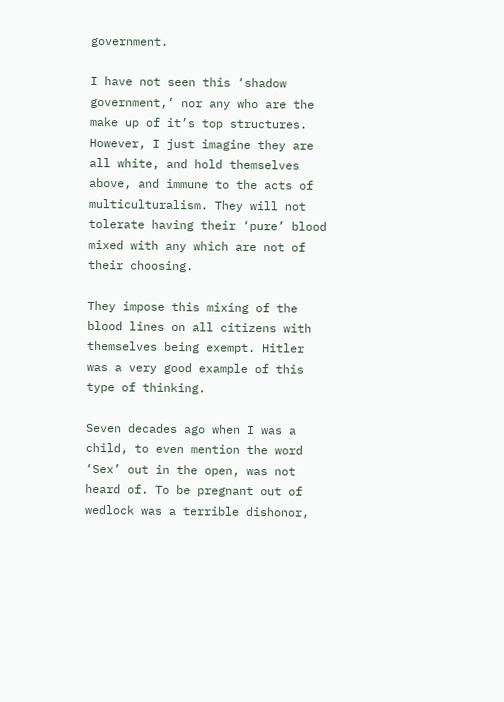government.

I have not seen this ‘shadow government,’ nor any who are the make up of it’s top structures. However, I just imagine they are all white, and hold themselves above, and immune to the acts of multiculturalism. They will not tolerate having their ‘pure’ blood mixed with any which are not of their choosing.

They impose this mixing of the blood lines on all citizens with themselves being exempt. Hitler was a very good example of this type of thinking.

Seven decades ago when I was a child, to even mention the word ‘Sex’ out in the open, was not heard of. To be pregnant out of wedlock was a terrible dishonor,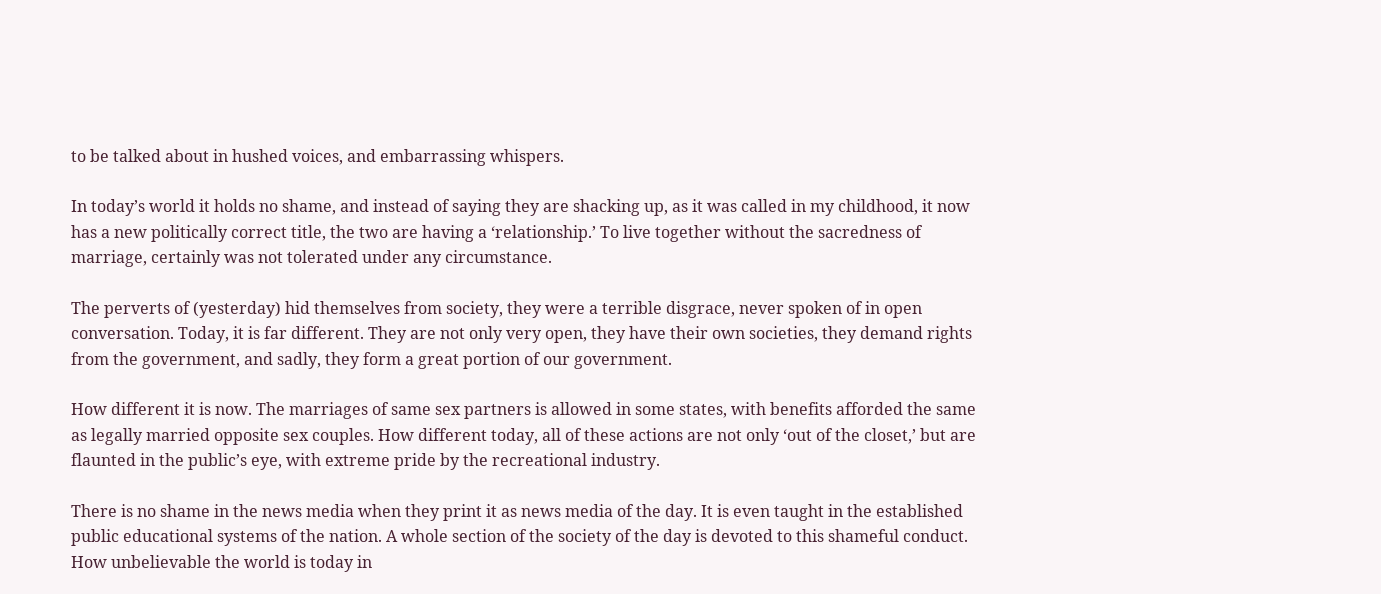to be talked about in hushed voices, and embarrassing whispers.

In today’s world it holds no shame, and instead of saying they are shacking up, as it was called in my childhood, it now has a new politically correct title, the two are having a ‘relationship.’ To live together without the sacredness of marriage, certainly was not tolerated under any circumstance.

The perverts of (yesterday) hid themselves from society, they were a terrible disgrace, never spoken of in open conversation. Today, it is far different. They are not only very open, they have their own societies, they demand rights from the government, and sadly, they form a great portion of our government.

How different it is now. The marriages of same sex partners is allowed in some states, with benefits afforded the same as legally married opposite sex couples. How different today, all of these actions are not only ‘out of the closet,’ but are flaunted in the public’s eye, with extreme pride by the recreational industry.

There is no shame in the news media when they print it as news media of the day. It is even taught in the established public educational systems of the nation. A whole section of the society of the day is devoted to this shameful conduct. How unbelievable the world is today in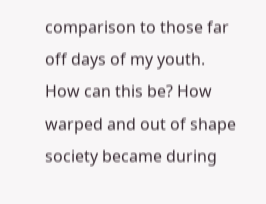comparison to those far off days of my youth. How can this be? How warped and out of shape society became during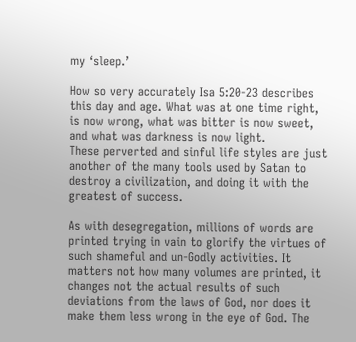my ‘sleep.’

How so very accurately Isa 5:20-23 describes this day and age. What was at one time right, is now wrong, what was bitter is now sweet, and what was darkness is now light.
These perverted and sinful life styles are just another of the many tools used by Satan to destroy a civilization, and doing it with the greatest of success.

As with desegregation, millions of words are printed trying in vain to glorify the virtues of such shameful and un-Godly activities. It matters not how many volumes are printed, it changes not the actual results of such deviations from the laws of God, nor does it make them less wrong in the eye of God. The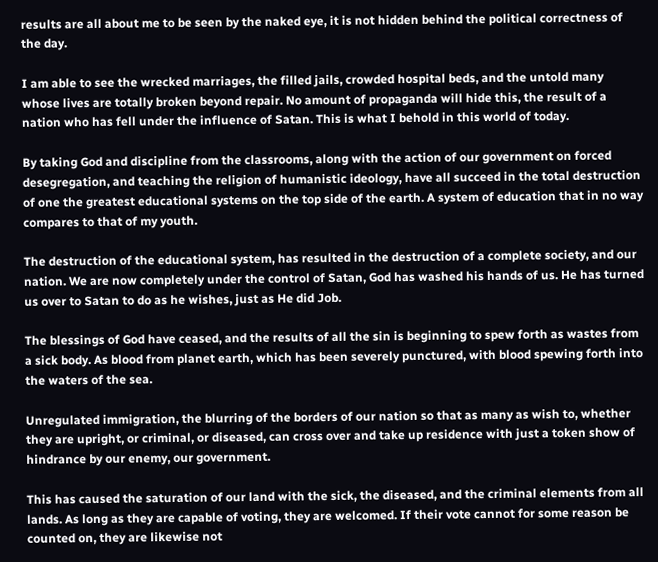results are all about me to be seen by the naked eye, it is not hidden behind the political correctness of the day.

I am able to see the wrecked marriages, the filled jails, crowded hospital beds, and the untold many whose lives are totally broken beyond repair. No amount of propaganda will hide this, the result of a nation who has fell under the influence of Satan. This is what I behold in this world of today.

By taking God and discipline from the classrooms, along with the action of our government on forced desegregation, and teaching the religion of humanistic ideology, have all succeed in the total destruction of one the greatest educational systems on the top side of the earth. A system of education that in no way compares to that of my youth.

The destruction of the educational system, has resulted in the destruction of a complete society, and our nation. We are now completely under the control of Satan, God has washed his hands of us. He has turned us over to Satan to do as he wishes, just as He did Job.

The blessings of God have ceased, and the results of all the sin is beginning to spew forth as wastes from a sick body. As blood from planet earth, which has been severely punctured, with blood spewing forth into the waters of the sea.

Unregulated immigration, the blurring of the borders of our nation so that as many as wish to, whether they are upright, or criminal, or diseased, can cross over and take up residence with just a token show of hindrance by our enemy, our government.

This has caused the saturation of our land with the sick, the diseased, and the criminal elements from all lands. As long as they are capable of voting, they are welcomed. If their vote cannot for some reason be counted on, they are likewise not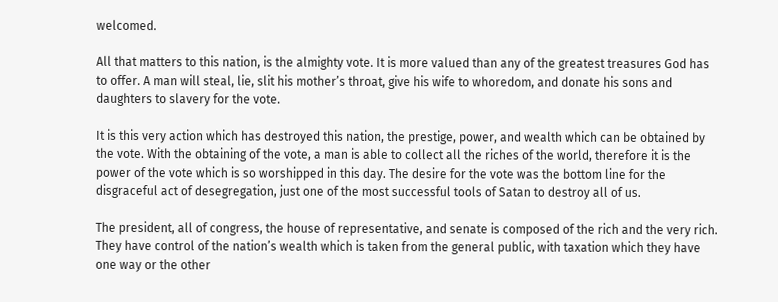welcomed.

All that matters to this nation, is the almighty vote. It is more valued than any of the greatest treasures God has to offer. A man will steal, lie, slit his mother’s throat, give his wife to whoredom, and donate his sons and daughters to slavery for the vote.

It is this very action which has destroyed this nation, the prestige, power, and wealth which can be obtained by the vote. With the obtaining of the vote, a man is able to collect all the riches of the world, therefore it is the power of the vote which is so worshipped in this day. The desire for the vote was the bottom line for the disgraceful act of desegregation, just one of the most successful tools of Satan to destroy all of us.

The president, all of congress, the house of representative, and senate is composed of the rich and the very rich. They have control of the nation’s wealth which is taken from the general public, with taxation which they have one way or the other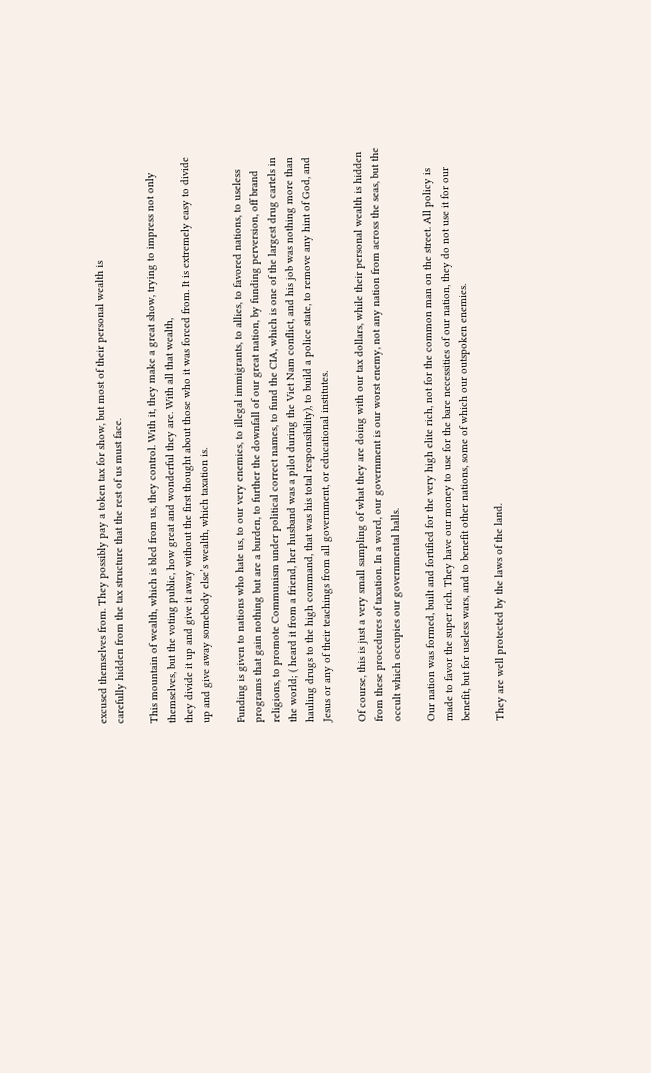excused themselves from. They possibly pay a token tax for show, but most of their personal wealth is
carefully hidden from the tax structure that the rest of us must face.

This mountain of wealth, which is bled from us, they control. With it, they make a great show, trying to impress not only themselves, but the voting public, how great and wonderful they are. With all that wealth,
they divide it up and give it away without the first thought about those who it was forced from. It is extremely easy to divide up and give away somebody else’s wealth, which taxation is.

Funding is given to nations who hate us, to our very enemies, to illegal immigrants, to allies, to favored nations, to useless programs that gain nothing but are a burden, to further the downfall of our great nation, by funding perversion, off brand religions, to promote Communism under political correct names, to fund the CIA, which is one of the largest drug cartels in the world; ( heard it from a friend, her husband was a pilot during the Viet Nam conflict, and his job was nothing more than hauling drugs to the high command, that was his total responsibility), to build a police state, to remove any hint of God, and Jesus or any of their teachings from all government, or educational institutes.

Of course, this is just a very small sampling of what they are doing with our tax dollars, while their personal wealth is hidden from these procedures of taxation. In a word, our government is our worst enemy, not any nation from across the seas, but the occult which occupies our governmental halls.

Our nation was formed, built and fortified for the very high elite rich, not for the common man on the street. All policy is made to favor the super rich. They have our money to use for the bare necessities of our nation, they do not use it for our benefit, but for useless wars, and to benefit other nations, some of which our outspoken enemies.

They are well protected by the laws of the land.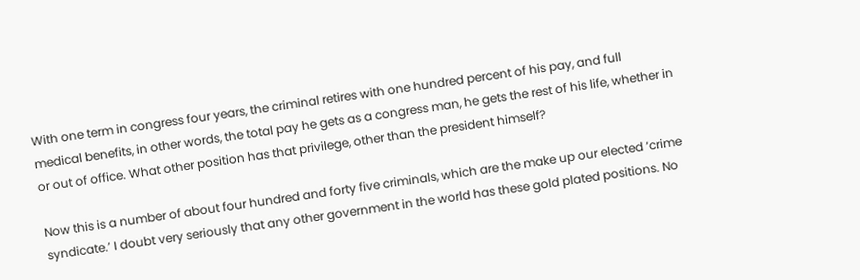With one term in congress four years, the criminal retires with one hundred percent of his pay, and full medical benefits, in other words, the total pay he gets as a congress man, he gets the rest of his life, whether in or out of office. What other position has that privilege, other than the president himself?

Now this is a number of about four hundred and forty five criminals, which are the make up our elected ‘crime syndicate.’ I doubt very seriously that any other government in the world has these gold plated positions. No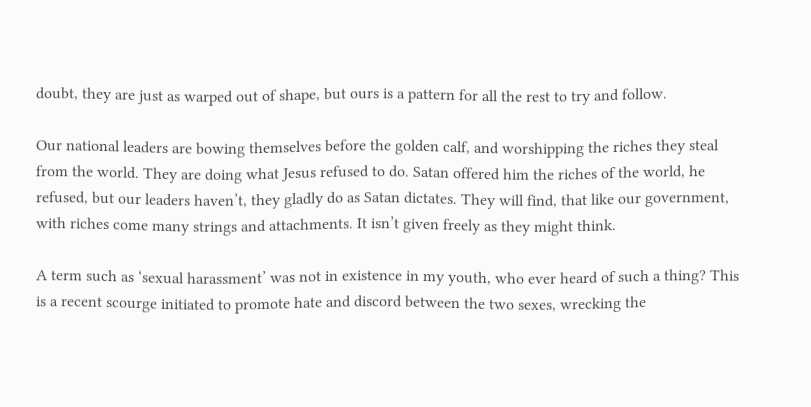doubt, they are just as warped out of shape, but ours is a pattern for all the rest to try and follow.

Our national leaders are bowing themselves before the golden calf, and worshipping the riches they steal from the world. They are doing what Jesus refused to do. Satan offered him the riches of the world, he
refused, but our leaders haven’t, they gladly do as Satan dictates. They will find, that like our government, with riches come many strings and attachments. It isn’t given freely as they might think.

A term such as ‘sexual harassment’ was not in existence in my youth, who ever heard of such a thing? This is a recent scourge initiated to promote hate and discord between the two sexes, wrecking the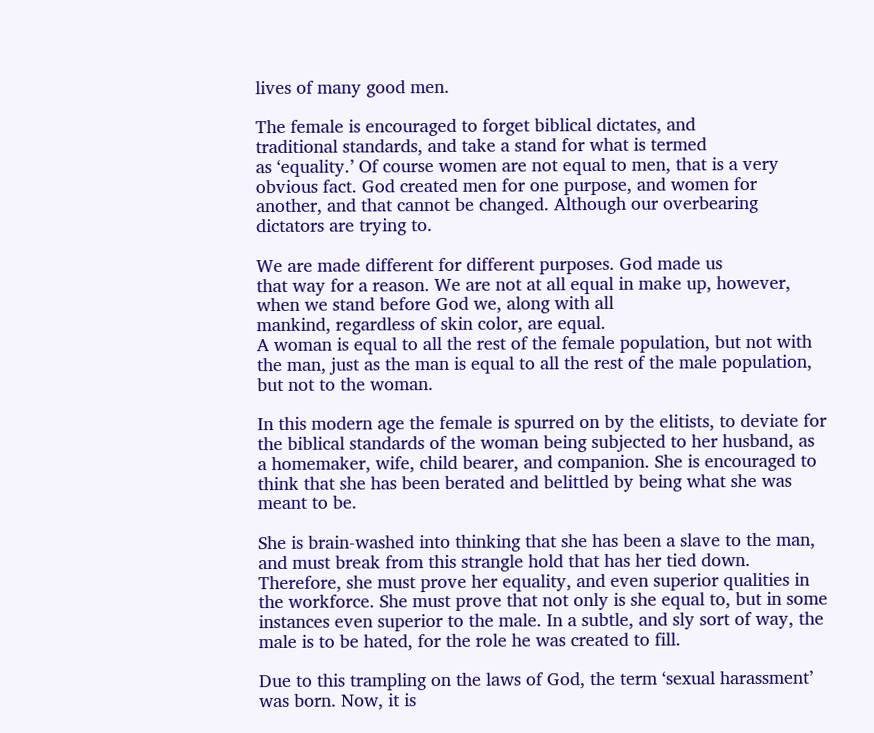lives of many good men.

The female is encouraged to forget biblical dictates, and
traditional standards, and take a stand for what is termed
as ‘equality.’ Of course women are not equal to men, that is a very obvious fact. God created men for one purpose, and women for another, and that cannot be changed. Although our overbearing dictators are trying to.

We are made different for different purposes. God made us
that way for a reason. We are not at all equal in make up, however, when we stand before God we, along with all
mankind, regardless of skin color, are equal.
A woman is equal to all the rest of the female population, but not with the man, just as the man is equal to all the rest of the male population, but not to the woman.

In this modern age the female is spurred on by the elitists, to deviate for the biblical standards of the woman being subjected to her husband, as a homemaker, wife, child bearer, and companion. She is encouraged to think that she has been berated and belittled by being what she was meant to be.

She is brain-washed into thinking that she has been a slave to the man, and must break from this strangle hold that has her tied down. Therefore, she must prove her equality, and even superior qualities in the workforce. She must prove that not only is she equal to, but in some instances even superior to the male. In a subtle, and sly sort of way, the male is to be hated, for the role he was created to fill.

Due to this trampling on the laws of God, the term ‘sexual harassment’ was born. Now, it is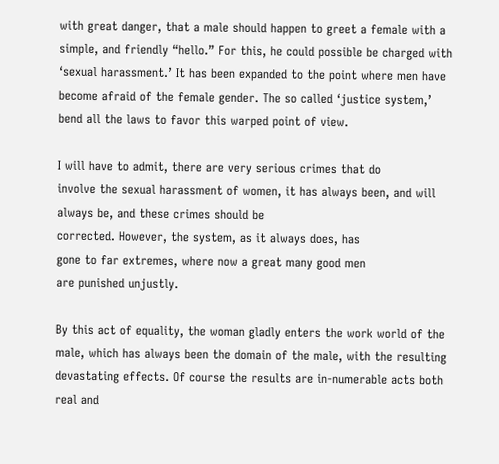with great danger, that a male should happen to greet a female with a simple, and friendly “hello.” For this, he could possible be charged with ‘sexual harassment.’ It has been expanded to the point where men have become afraid of the female gender. The so called ‘justice system,’ bend all the laws to favor this warped point of view.

I will have to admit, there are very serious crimes that do
involve the sexual harassment of women, it has always been, and will always be, and these crimes should be
corrected. However, the system, as it always does, has
gone to far extremes, where now a great many good men
are punished unjustly.

By this act of equality, the woman gladly enters the work world of the male, which has always been the domain of the male, with the resulting devastating effects. Of course the results are in-numerable acts both real and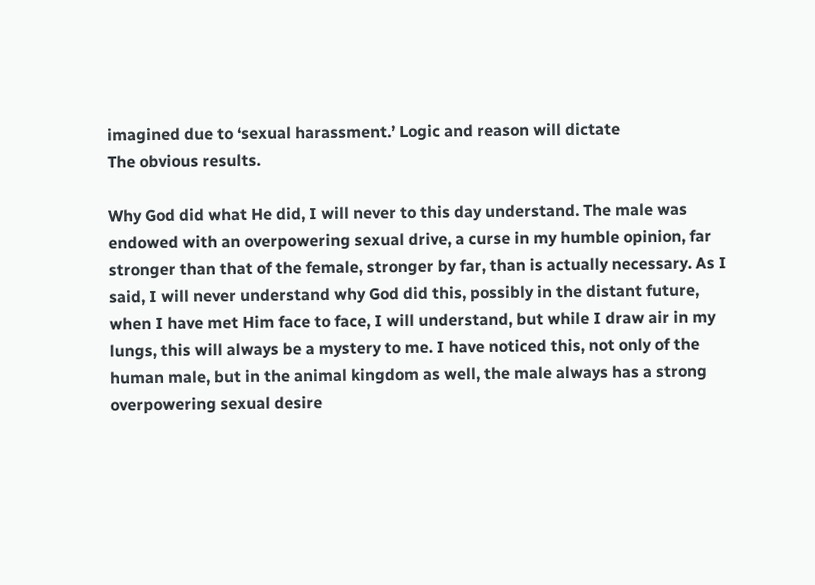imagined due to ‘sexual harassment.’ Logic and reason will dictate
The obvious results.

Why God did what He did, I will never to this day understand. The male was endowed with an overpowering sexual drive, a curse in my humble opinion, far stronger than that of the female, stronger by far, than is actually necessary. As I said, I will never understand why God did this, possibly in the distant future, when I have met Him face to face, I will understand, but while I draw air in my lungs, this will always be a mystery to me. I have noticed this, not only of the human male, but in the animal kingdom as well, the male always has a strong overpowering sexual desire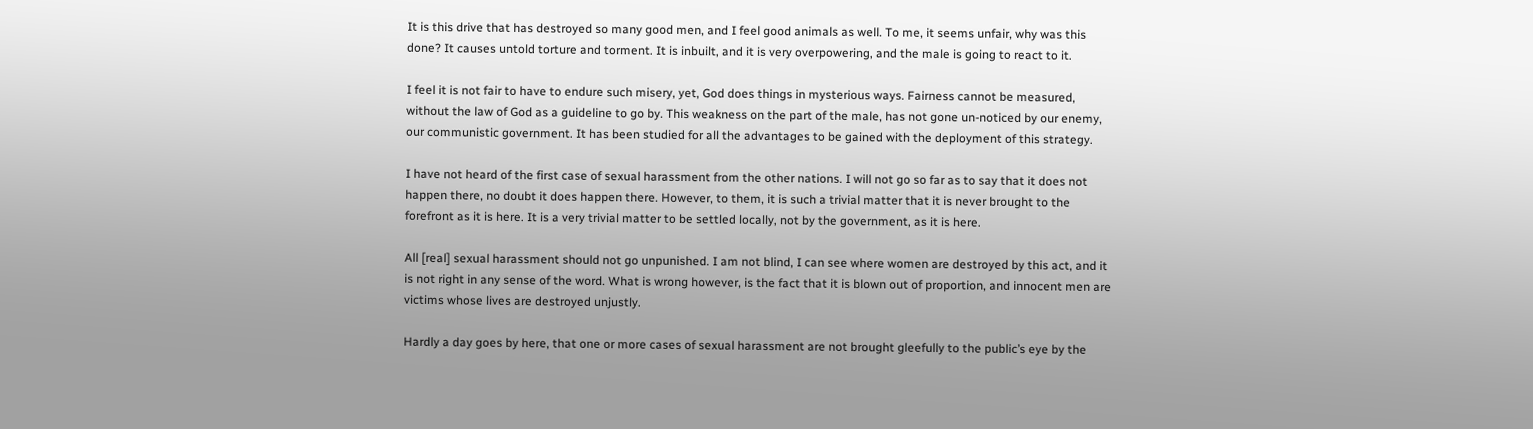It is this drive that has destroyed so many good men, and I feel good animals as well. To me, it seems unfair, why was this done? It causes untold torture and torment. It is inbuilt, and it is very overpowering, and the male is going to react to it.

I feel it is not fair to have to endure such misery, yet, God does things in mysterious ways. Fairness cannot be measured, without the law of God as a guideline to go by. This weakness on the part of the male, has not gone un-noticed by our enemy, our communistic government. It has been studied for all the advantages to be gained with the deployment of this strategy.

I have not heard of the first case of sexual harassment from the other nations. I will not go so far as to say that it does not happen there, no doubt it does happen there. However, to them, it is such a trivial matter that it is never brought to the forefront as it is here. It is a very trivial matter to be settled locally, not by the government, as it is here.

All [real] sexual harassment should not go unpunished. I am not blind, I can see where women are destroyed by this act, and it is not right in any sense of the word. What is wrong however, is the fact that it is blown out of proportion, and innocent men are victims whose lives are destroyed unjustly.

Hardly a day goes by here, that one or more cases of sexual harassment are not brought gleefully to the public’s eye by the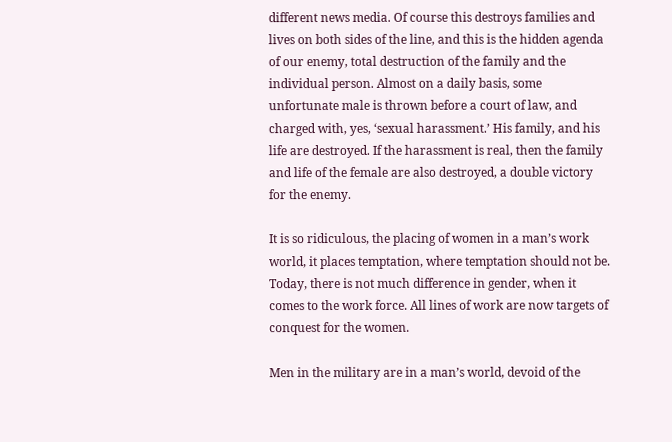different news media. Of course this destroys families and lives on both sides of the line, and this is the hidden agenda of our enemy, total destruction of the family and the individual person. Almost on a daily basis, some unfortunate male is thrown before a court of law, and charged with, yes, ‘sexual harassment.’ His family, and his life are destroyed. If the harassment is real, then the family and life of the female are also destroyed, a double victory
for the enemy.

It is so ridiculous, the placing of women in a man’s work world, it places temptation, where temptation should not be. Today, there is not much difference in gender, when it comes to the work force. All lines of work are now targets of conquest for the women.

Men in the military are in a man’s world, devoid of the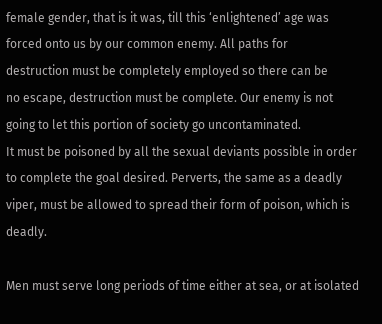female gender, that is it was, till this ‘enlightened’ age was forced onto us by our common enemy. All paths for
destruction must be completely employed so there can be
no escape, destruction must be complete. Our enemy is not going to let this portion of society go uncontaminated.
It must be poisoned by all the sexual deviants possible in order to complete the goal desired. Perverts, the same as a deadly viper, must be allowed to spread their form of poison, which is deadly.

Men must serve long periods of time either at sea, or at isolated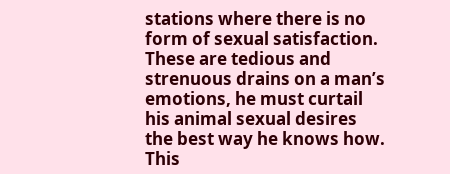stations where there is no form of sexual satisfaction. These are tedious and strenuous drains on a man’s emotions, he must curtail his animal sexual desires the best way he knows how. This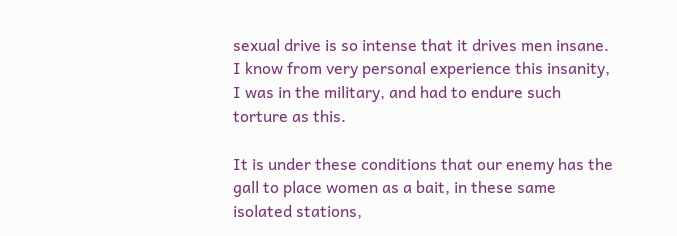sexual drive is so intense that it drives men insane. I know from very personal experience this insanity, I was in the military, and had to endure such torture as this.

It is under these conditions that our enemy has the gall to place women as a bait, in these same isolated stations,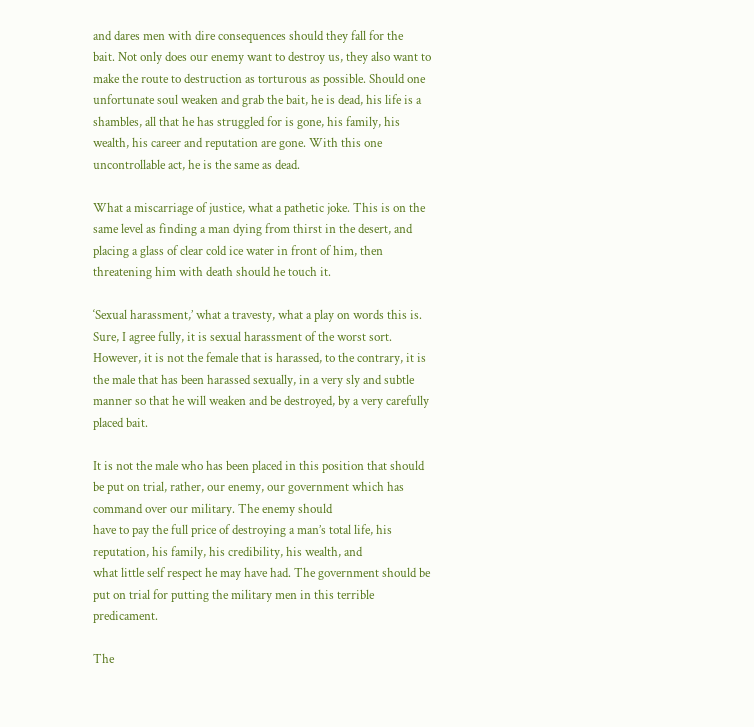and dares men with dire consequences should they fall for the
bait. Not only does our enemy want to destroy us, they also want to make the route to destruction as torturous as possible. Should one unfortunate soul weaken and grab the bait, he is dead, his life is a shambles, all that he has struggled for is gone, his family, his wealth, his career and reputation are gone. With this one uncontrollable act, he is the same as dead.

What a miscarriage of justice, what a pathetic joke. This is on the same level as finding a man dying from thirst in the desert, and placing a glass of clear cold ice water in front of him, then threatening him with death should he touch it.

‘Sexual harassment,’ what a travesty, what a play on words this is. Sure, I agree fully, it is sexual harassment of the worst sort. However, it is not the female that is harassed, to the contrary, it is the male that has been harassed sexually, in a very sly and subtle manner so that he will weaken and be destroyed, by a very carefully placed bait.

It is not the male who has been placed in this position that should be put on trial, rather, our enemy, our government which has command over our military. The enemy should
have to pay the full price of destroying a man’s total life, his reputation, his family, his credibility, his wealth, and
what little self respect he may have had. The government should be put on trial for putting the military men in this terrible predicament.

The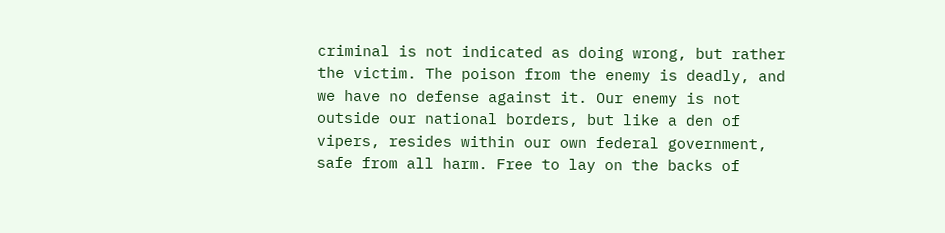criminal is not indicated as doing wrong, but rather the victim. The poison from the enemy is deadly, and we have no defense against it. Our enemy is not outside our national borders, but like a den of vipers, resides within our own federal government, safe from all harm. Free to lay on the backs of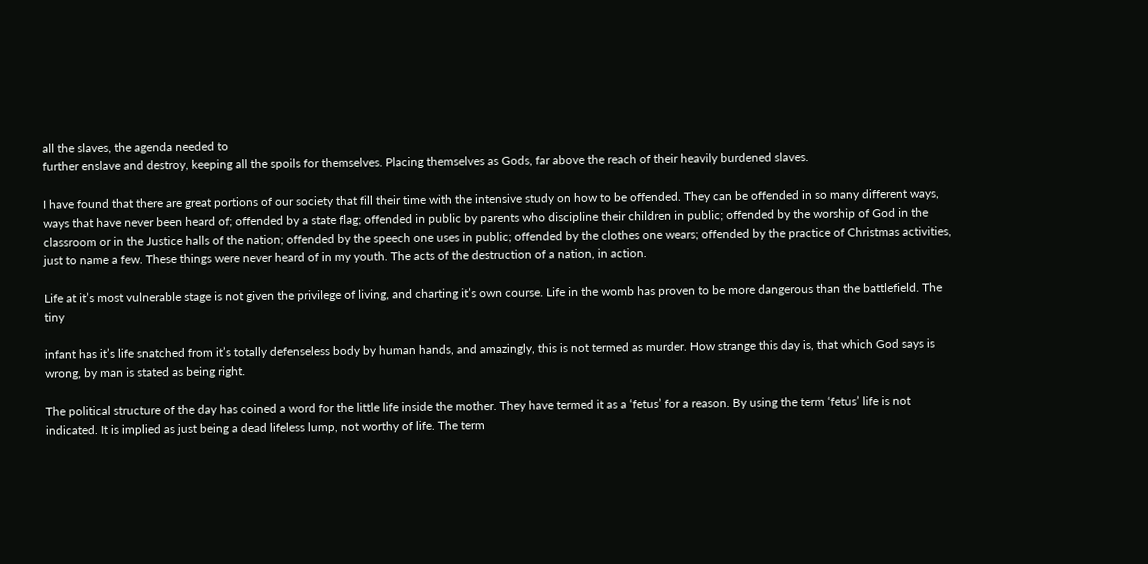all the slaves, the agenda needed to
further enslave and destroy, keeping all the spoils for themselves. Placing themselves as Gods, far above the reach of their heavily burdened slaves.

I have found that there are great portions of our society that fill their time with the intensive study on how to be offended. They can be offended in so many different ways, ways that have never been heard of; offended by a state flag; offended in public by parents who discipline their children in public; offended by the worship of God in the classroom or in the Justice halls of the nation; offended by the speech one uses in public; offended by the clothes one wears; offended by the practice of Christmas activities, just to name a few. These things were never heard of in my youth. The acts of the destruction of a nation, in action.

Life at it’s most vulnerable stage is not given the privilege of living, and charting it’s own course. Life in the womb has proven to be more dangerous than the battlefield. The tiny

infant has it’s life snatched from it’s totally defenseless body by human hands, and amazingly, this is not termed as murder. How strange this day is, that which God says is wrong, by man is stated as being right.

The political structure of the day has coined a word for the little life inside the mother. They have termed it as a ‘fetus’ for a reason. By using the term ‘fetus’ life is not indicated. It is implied as just being a dead lifeless lump, not worthy of life. The term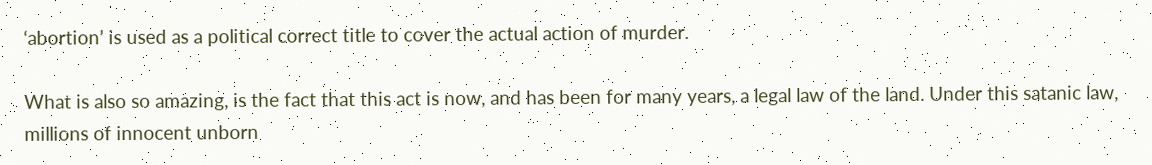‘abortion’ is used as a political correct title to cover the actual action of murder.

What is also so amazing, is the fact that this act is now, and has been for many years, a legal law of the land. Under this satanic law, millions of innocent unborn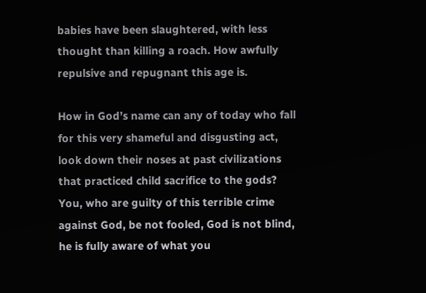babies have been slaughtered, with less thought than killing a roach. How awfully repulsive and repugnant this age is.

How in God’s name can any of today who fall for this very shameful and disgusting act, look down their noses at past civilizations that practiced child sacrifice to the gods? You, who are guilty of this terrible crime against God, be not fooled, God is not blind, he is fully aware of what you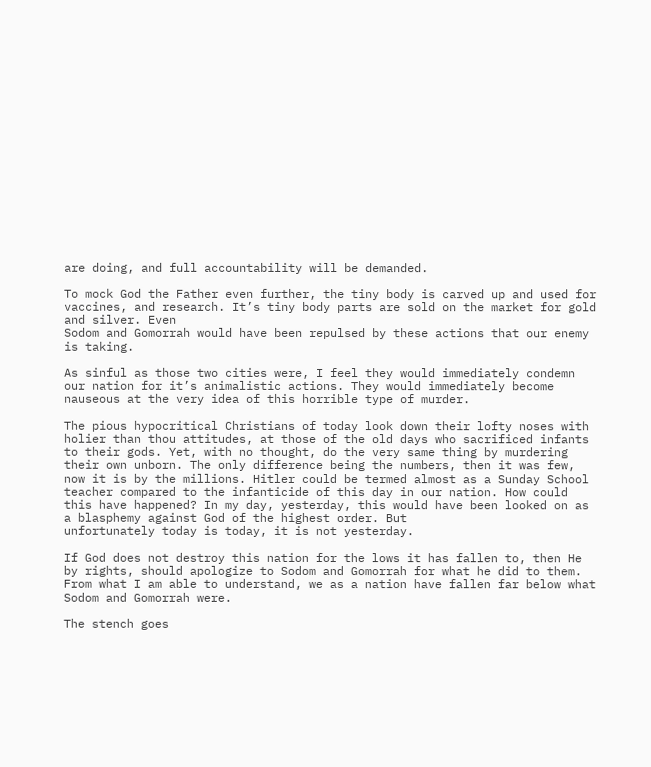are doing, and full accountability will be demanded.

To mock God the Father even further, the tiny body is carved up and used for vaccines, and research. It’s tiny body parts are sold on the market for gold and silver. Even
Sodom and Gomorrah would have been repulsed by these actions that our enemy is taking.

As sinful as those two cities were, I feel they would immediately condemn our nation for it’s animalistic actions. They would immediately become nauseous at the very idea of this horrible type of murder.

The pious hypocritical Christians of today look down their lofty noses with holier than thou attitudes, at those of the old days who sacrificed infants to their gods. Yet, with no thought, do the very same thing by murdering their own unborn. The only difference being the numbers, then it was few, now it is by the millions. Hitler could be termed almost as a Sunday School teacher compared to the infanticide of this day in our nation. How could this have happened? In my day, yesterday, this would have been looked on as a blasphemy against God of the highest order. But
unfortunately today is today, it is not yesterday.

If God does not destroy this nation for the lows it has fallen to, then He by rights, should apologize to Sodom and Gomorrah for what he did to them. From what I am able to understand, we as a nation have fallen far below what Sodom and Gomorrah were.

The stench goes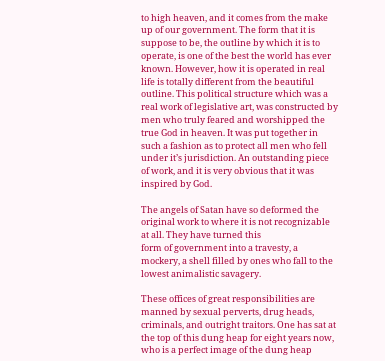to high heaven, and it comes from the make up of our government. The form that it is suppose to be, the outline by which it is to operate, is one of the best the world has ever known. However, how it is operated in real life is totally different from the beautiful outline. This political structure which was a real work of legislative art, was constructed by men who truly feared and worshipped the true God in heaven. It was put together in such a fashion as to protect all men who fell under it’s jurisdiction. An outstanding piece of work, and it is very obvious that it was inspired by God.

The angels of Satan have so deformed the original work to where it is not recognizable at all. They have turned this
form of government into a travesty, a mockery, a shell filled by ones who fall to the lowest animalistic savagery.

These offices of great responsibilities are manned by sexual perverts, drug heads, criminals, and outright traitors. One has sat at the top of this dung heap for eight years now, who is a perfect image of the dung heap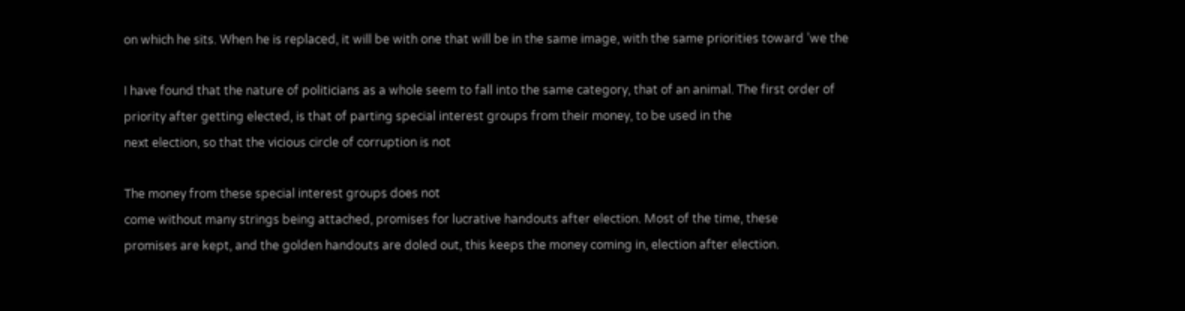on which he sits. When he is replaced, it will be with one that will be in the same image, with the same priorities toward ’we the

I have found that the nature of politicians as a whole seem to fall into the same category, that of an animal. The first order of priority after getting elected, is that of parting special interest groups from their money, to be used in the
next election, so that the vicious circle of corruption is not

The money from these special interest groups does not
come without many strings being attached, promises for lucrative handouts after election. Most of the time, these
promises are kept, and the golden handouts are doled out, this keeps the money coming in, election after election.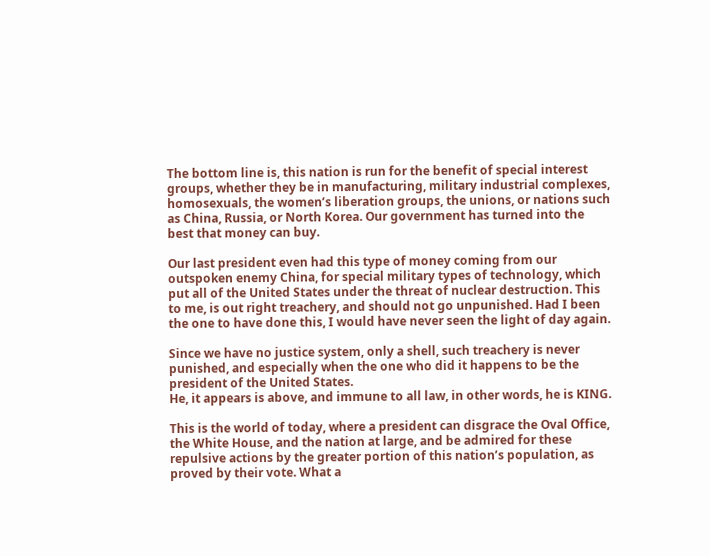The bottom line is, this nation is run for the benefit of special interest groups, whether they be in manufacturing, military industrial complexes, homosexuals, the women’s liberation groups, the unions, or nations such as China, Russia, or North Korea. Our government has turned into the best that money can buy.

Our last president even had this type of money coming from our outspoken enemy China, for special military types of technology, which put all of the United States under the threat of nuclear destruction. This to me, is out right treachery, and should not go unpunished. Had I been the one to have done this, I would have never seen the light of day again.

Since we have no justice system, only a shell, such treachery is never punished, and especially when the one who did it happens to be the president of the United States.
He, it appears is above, and immune to all law, in other words, he is KING.

This is the world of today, where a president can disgrace the Oval Office, the White House, and the nation at large, and be admired for these repulsive actions by the greater portion of this nation’s population, as proved by their vote. What a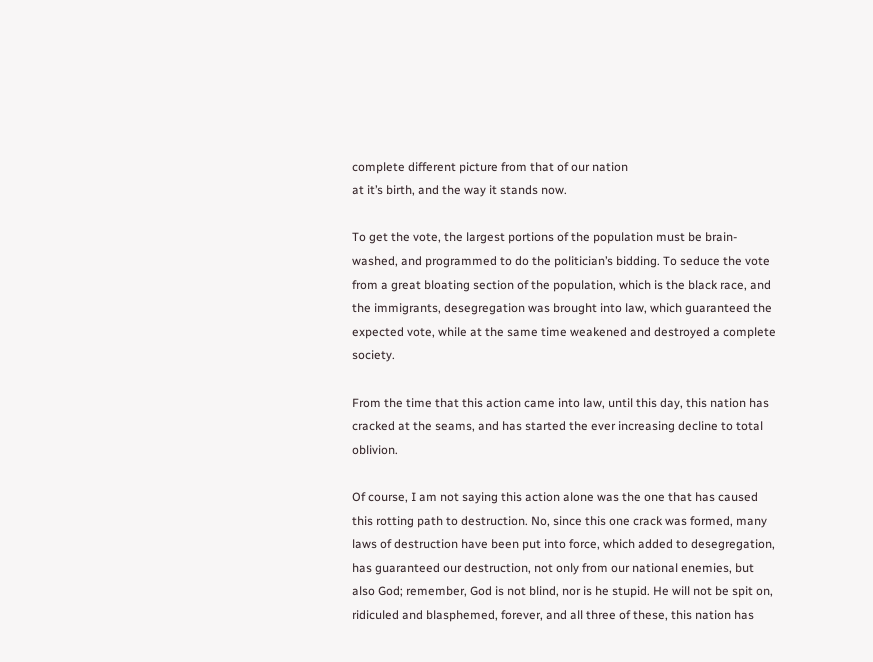complete different picture from that of our nation
at it’s birth, and the way it stands now.

To get the vote, the largest portions of the population must be brain-washed, and programmed to do the politician’s bidding. To seduce the vote from a great bloating section of the population, which is the black race, and the immigrants, desegregation was brought into law, which guaranteed the expected vote, while at the same time weakened and destroyed a complete society.

From the time that this action came into law, until this day, this nation has cracked at the seams, and has started the ever increasing decline to total oblivion.

Of course, I am not saying this action alone was the one that has caused this rotting path to destruction. No, since this one crack was formed, many laws of destruction have been put into force, which added to desegregation, has guaranteed our destruction, not only from our national enemies, but also God; remember, God is not blind, nor is he stupid. He will not be spit on, ridiculed and blasphemed, forever, and all three of these, this nation has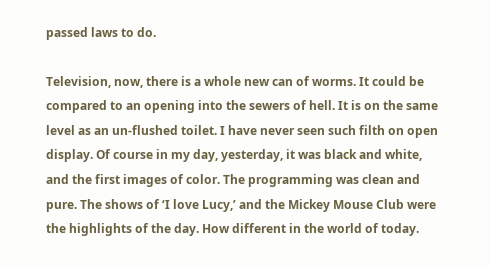passed laws to do.

Television, now, there is a whole new can of worms. It could be compared to an opening into the sewers of hell. It is on the same level as an un-flushed toilet. I have never seen such filth on open display. Of course in my day, yesterday, it was black and white, and the first images of color. The programming was clean and pure. The shows of ‘I love Lucy,’ and the Mickey Mouse Club were the highlights of the day. How different in the world of today.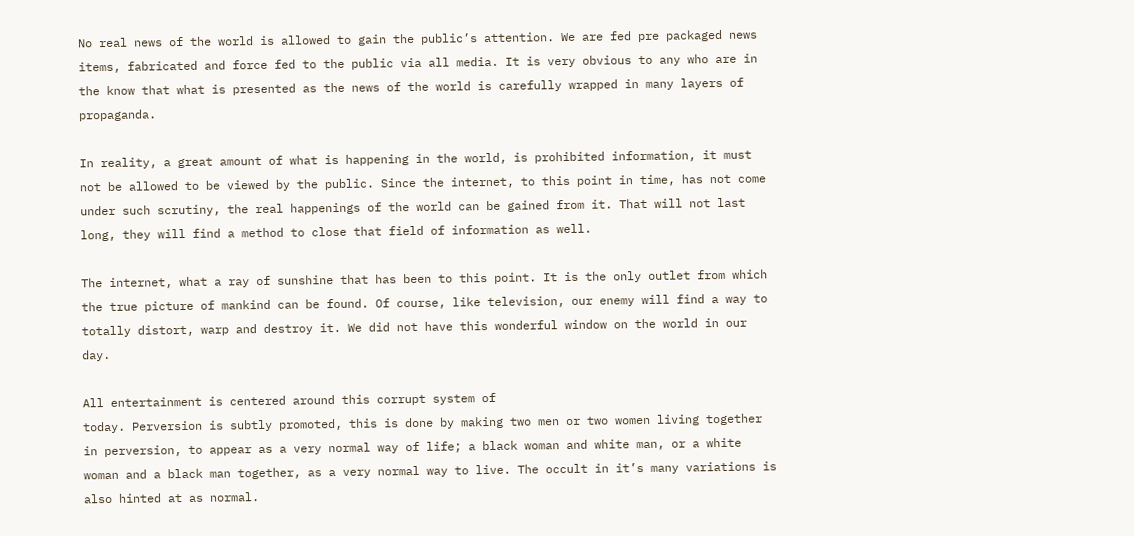No real news of the world is allowed to gain the public’s attention. We are fed pre packaged news items, fabricated and force fed to the public via all media. It is very obvious to any who are in the know that what is presented as the news of the world is carefully wrapped in many layers of propaganda.

In reality, a great amount of what is happening in the world, is prohibited information, it must not be allowed to be viewed by the public. Since the internet, to this point in time, has not come under such scrutiny, the real happenings of the world can be gained from it. That will not last long, they will find a method to close that field of information as well.

The internet, what a ray of sunshine that has been to this point. It is the only outlet from which the true picture of mankind can be found. Of course, like television, our enemy will find a way to totally distort, warp and destroy it. We did not have this wonderful window on the world in our day.

All entertainment is centered around this corrupt system of
today. Perversion is subtly promoted, this is done by making two men or two women living together in perversion, to appear as a very normal way of life; a black woman and white man, or a white woman and a black man together, as a very normal way to live. The occult in it’s many variations is also hinted at as normal.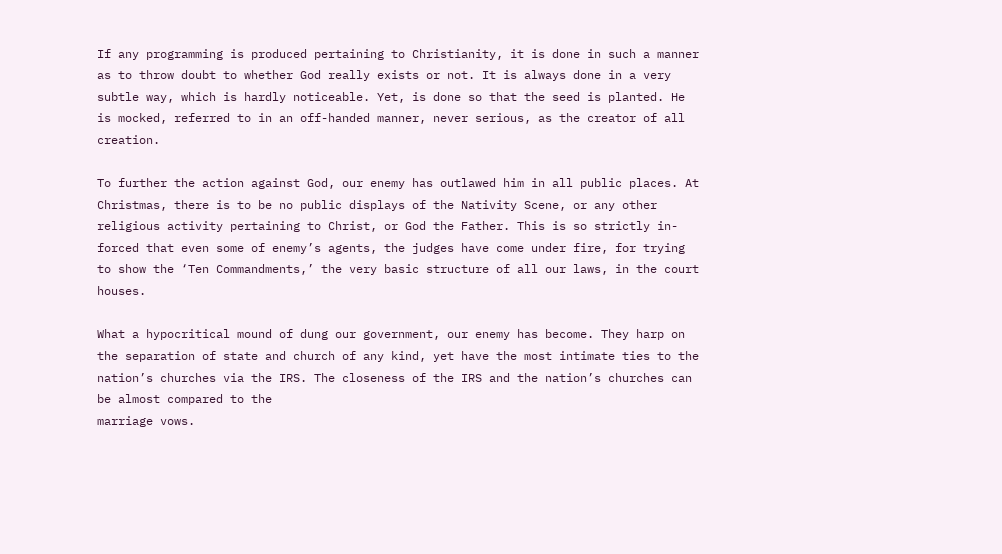If any programming is produced pertaining to Christianity, it is done in such a manner as to throw doubt to whether God really exists or not. It is always done in a very subtle way, which is hardly noticeable. Yet, is done so that the seed is planted. He is mocked, referred to in an off-handed manner, never serious, as the creator of all creation.

To further the action against God, our enemy has outlawed him in all public places. At Christmas, there is to be no public displays of the Nativity Scene, or any other religious activity pertaining to Christ, or God the Father. This is so strictly in-forced that even some of enemy’s agents, the judges have come under fire, for trying to show the ‘Ten Commandments,’ the very basic structure of all our laws, in the court houses.

What a hypocritical mound of dung our government, our enemy has become. They harp on the separation of state and church of any kind, yet have the most intimate ties to the nation’s churches via the IRS. The closeness of the IRS and the nation’s churches can be almost compared to the
marriage vows.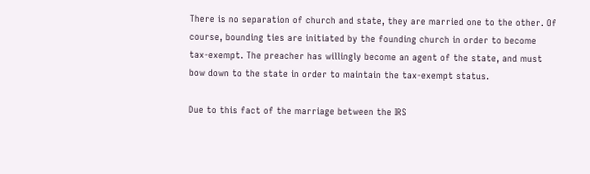There is no separation of church and state, they are married one to the other. Of course, bounding ties are initiated by the founding church in order to become tax-exempt. The preacher has willingly become an agent of the state, and must bow down to the state in order to maintain the tax-exempt status.

Due to this fact of the marriage between the IRS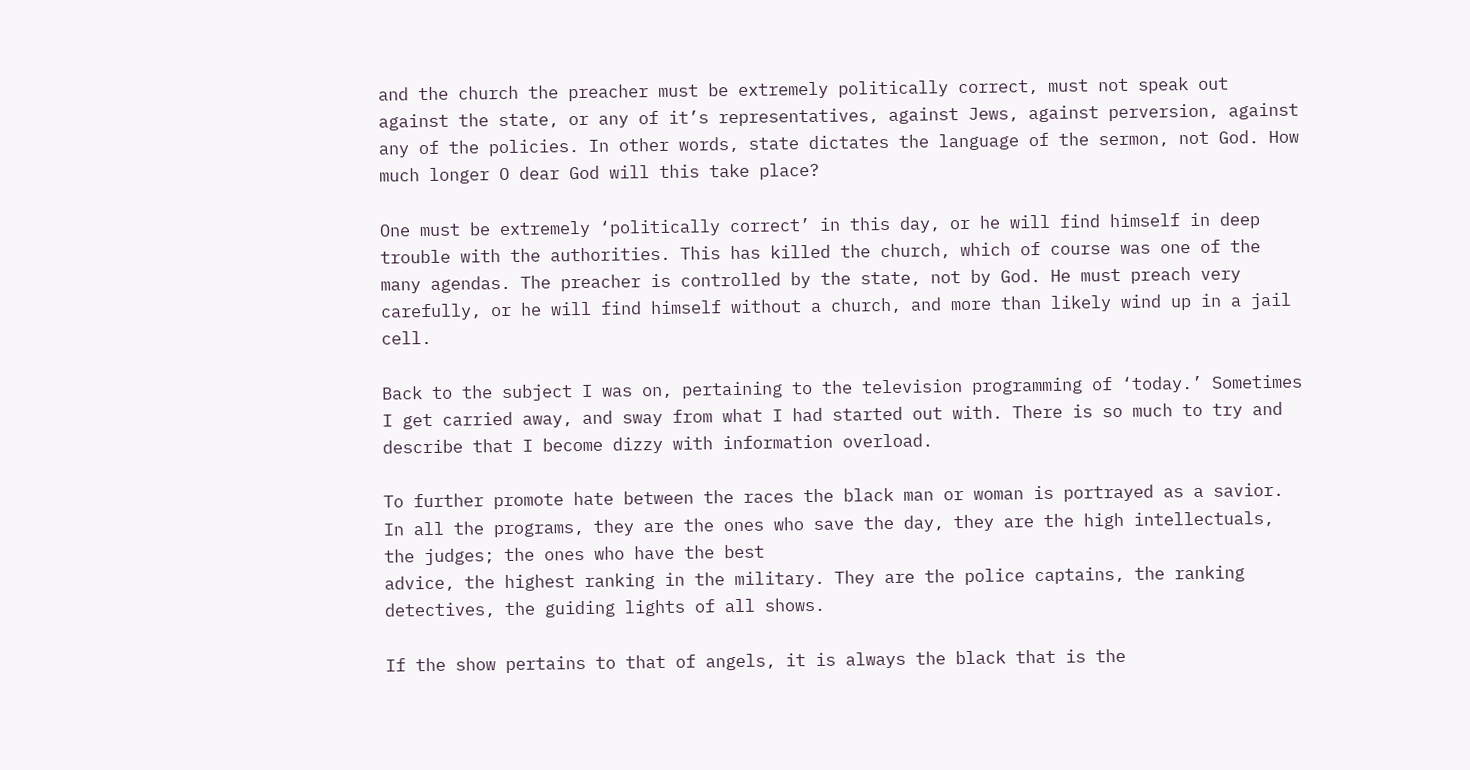and the church the preacher must be extremely politically correct, must not speak out against the state, or any of it’s representatives, against Jews, against perversion, against
any of the policies. In other words, state dictates the language of the sermon, not God. How much longer O dear God will this take place?

One must be extremely ‘politically correct’ in this day, or he will find himself in deep trouble with the authorities. This has killed the church, which of course was one of the many agendas. The preacher is controlled by the state, not by God. He must preach very carefully, or he will find himself without a church, and more than likely wind up in a jail cell.

Back to the subject I was on, pertaining to the television programming of ‘today.’ Sometimes I get carried away, and sway from what I had started out with. There is so much to try and describe that I become dizzy with information overload.

To further promote hate between the races the black man or woman is portrayed as a savior. In all the programs, they are the ones who save the day, they are the high intellectuals, the judges; the ones who have the best
advice, the highest ranking in the military. They are the police captains, the ranking detectives, the guiding lights of all shows.

If the show pertains to that of angels, it is always the black that is the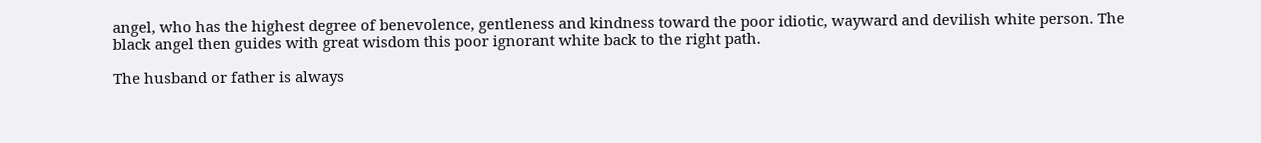angel, who has the highest degree of benevolence, gentleness and kindness toward the poor idiotic, wayward and devilish white person. The black angel then guides with great wisdom this poor ignorant white back to the right path.

The husband or father is always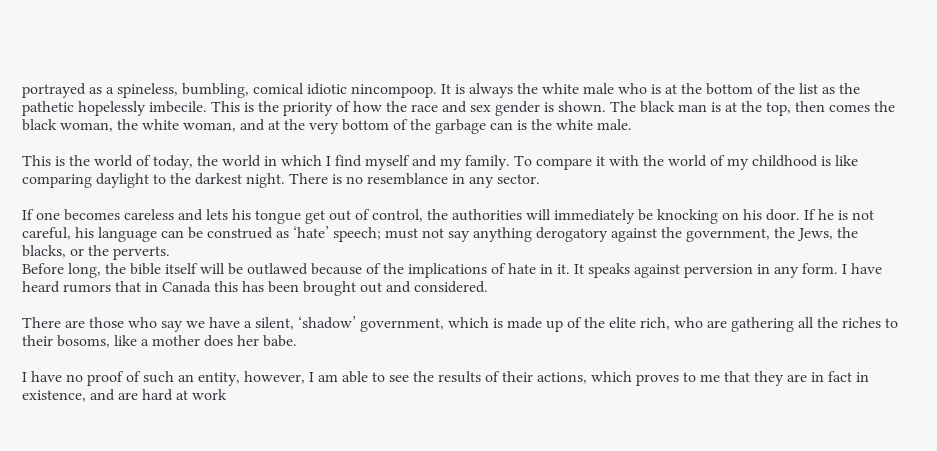portrayed as a spineless, bumbling, comical idiotic nincompoop. It is always the white male who is at the bottom of the list as the pathetic hopelessly imbecile. This is the priority of how the race and sex gender is shown. The black man is at the top, then comes the black woman, the white woman, and at the very bottom of the garbage can is the white male.

This is the world of today, the world in which I find myself and my family. To compare it with the world of my childhood is like comparing daylight to the darkest night. There is no resemblance in any sector.

If one becomes careless and lets his tongue get out of control, the authorities will immediately be knocking on his door. If he is not careful, his language can be construed as ‘hate’ speech; must not say anything derogatory against the government, the Jews, the blacks, or the perverts.
Before long, the bible itself will be outlawed because of the implications of hate in it. It speaks against perversion in any form. I have heard rumors that in Canada this has been brought out and considered.

There are those who say we have a silent, ‘shadow’ government, which is made up of the elite rich, who are gathering all the riches to their bosoms, like a mother does her babe.

I have no proof of such an entity, however, I am able to see the results of their actions, which proves to me that they are in fact in existence, and are hard at work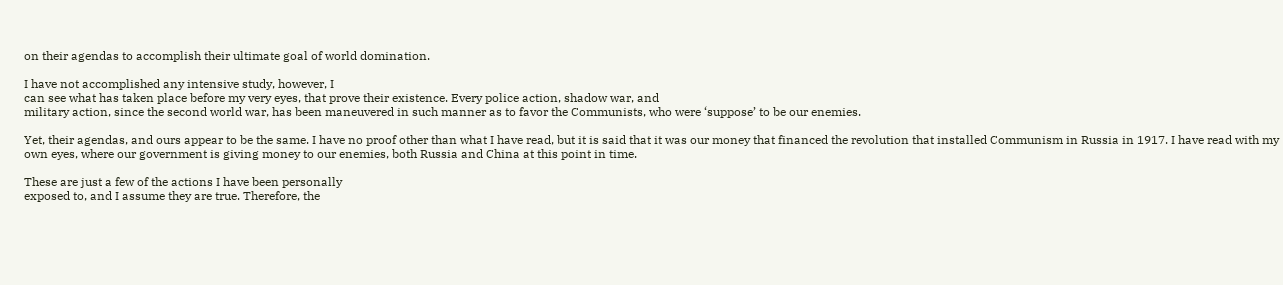on their agendas to accomplish their ultimate goal of world domination.

I have not accomplished any intensive study, however, I
can see what has taken place before my very eyes, that prove their existence. Every police action, shadow war, and
military action, since the second world war, has been maneuvered in such manner as to favor the Communists, who were ‘suppose’ to be our enemies.

Yet, their agendas, and ours appear to be the same. I have no proof other than what I have read, but it is said that it was our money that financed the revolution that installed Communism in Russia in 1917. I have read with my own eyes, where our government is giving money to our enemies, both Russia and China at this point in time.

These are just a few of the actions I have been personally
exposed to, and I assume they are true. Therefore, the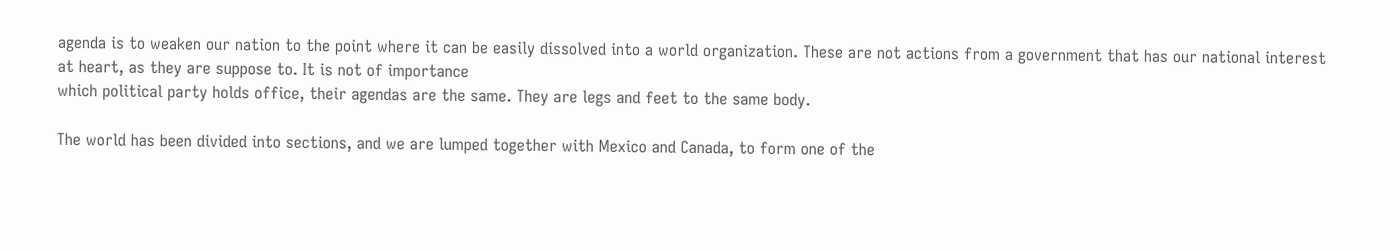agenda is to weaken our nation to the point where it can be easily dissolved into a world organization. These are not actions from a government that has our national interest
at heart, as they are suppose to. It is not of importance
which political party holds office, their agendas are the same. They are legs and feet to the same body.

The world has been divided into sections, and we are lumped together with Mexico and Canada, to form one of the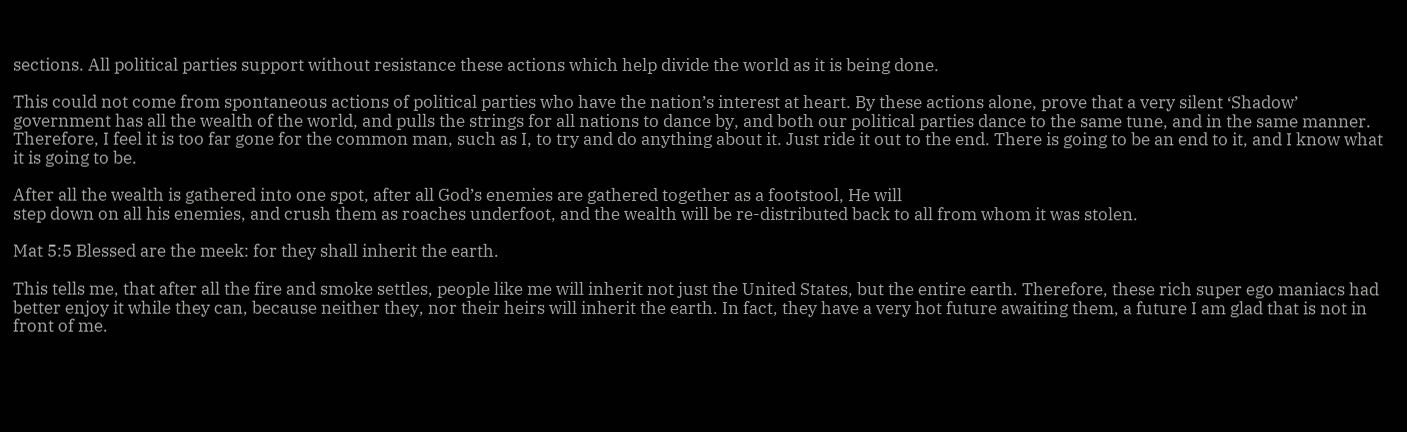sections. All political parties support without resistance these actions which help divide the world as it is being done.

This could not come from spontaneous actions of political parties who have the nation’s interest at heart. By these actions alone, prove that a very silent ‘Shadow’ government has all the wealth of the world, and pulls the strings for all nations to dance by, and both our political parties dance to the same tune, and in the same manner. Therefore, I feel it is too far gone for the common man, such as I, to try and do anything about it. Just ride it out to the end. There is going to be an end to it, and I know what it is going to be.

After all the wealth is gathered into one spot, after all God’s enemies are gathered together as a footstool, He will
step down on all his enemies, and crush them as roaches underfoot, and the wealth will be re-distributed back to all from whom it was stolen.

Mat 5:5 Blessed are the meek: for they shall inherit the earth.

This tells me, that after all the fire and smoke settles, people like me will inherit not just the United States, but the entire earth. Therefore, these rich super ego maniacs had better enjoy it while they can, because neither they, nor their heirs will inherit the earth. In fact, they have a very hot future awaiting them, a future I am glad that is not in front of me.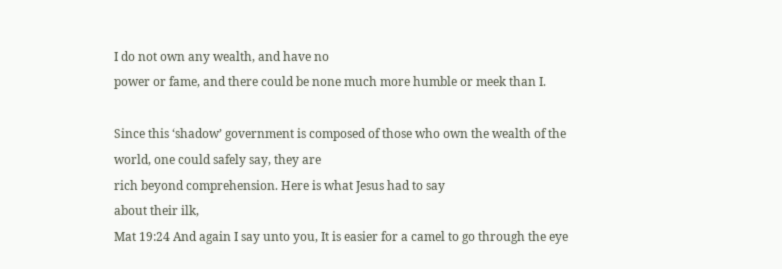I do not own any wealth, and have no
power or fame, and there could be none much more humble or meek than I.

Since this ‘shadow’ government is composed of those who own the wealth of the world, one could safely say, they are
rich beyond comprehension. Here is what Jesus had to say
about their ilk,
Mat 19:24 And again I say unto you, It is easier for a camel to go through the eye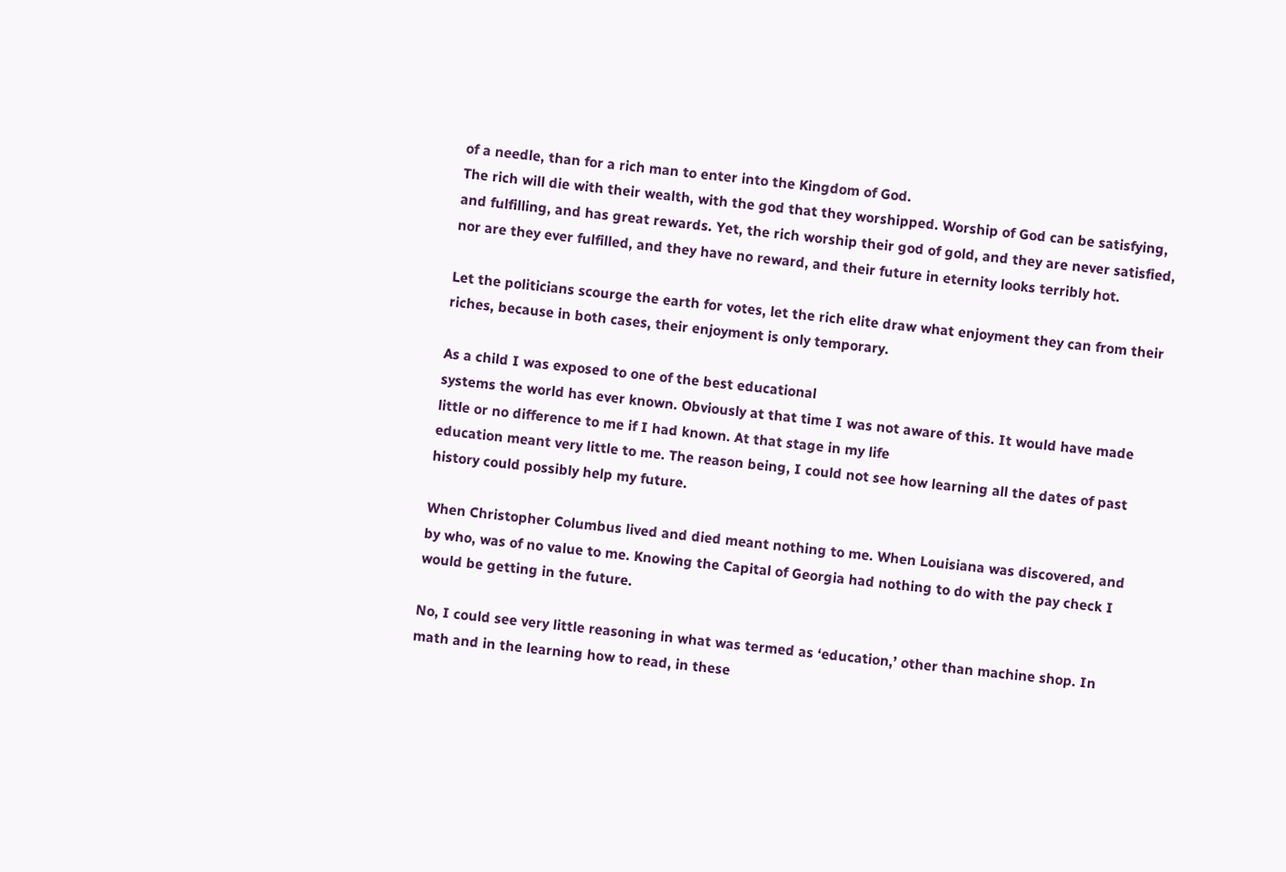of a needle, than for a rich man to enter into the Kingdom of God.
The rich will die with their wealth, with the god that they worshipped. Worship of God can be satisfying, and fulfilling, and has great rewards. Yet, the rich worship their god of gold, and they are never satisfied, nor are they ever fulfilled, and they have no reward, and their future in eternity looks terribly hot.

Let the politicians scourge the earth for votes, let the rich elite draw what enjoyment they can from their riches, because in both cases, their enjoyment is only temporary.

As a child I was exposed to one of the best educational
systems the world has ever known. Obviously at that time I was not aware of this. It would have made little or no difference to me if I had known. At that stage in my life
education meant very little to me. The reason being, I could not see how learning all the dates of past history could possibly help my future.

When Christopher Columbus lived and died meant nothing to me. When Louisiana was discovered, and by who, was of no value to me. Knowing the Capital of Georgia had nothing to do with the pay check I would be getting in the future.

No, I could see very little reasoning in what was termed as ‘education,’ other than machine shop. In math and in the learning how to read, in these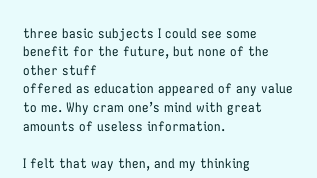three basic subjects I could see some benefit for the future, but none of the other stuff
offered as education appeared of any value to me. Why cram one’s mind with great amounts of useless information.

I felt that way then, and my thinking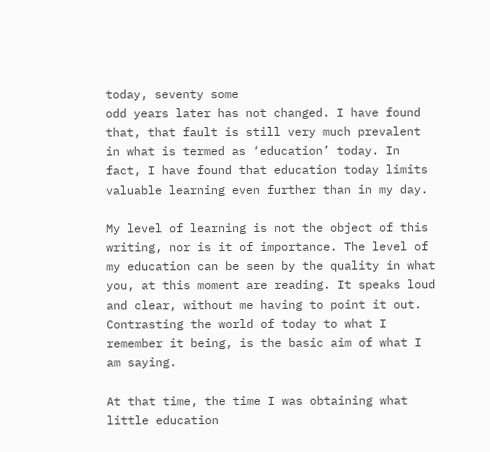today, seventy some
odd years later has not changed. I have found that, that fault is still very much prevalent in what is termed as ‘education’ today. In fact, I have found that education today limits valuable learning even further than in my day.

My level of learning is not the object of this writing, nor is it of importance. The level of my education can be seen by the quality in what you, at this moment are reading. It speaks loud and clear, without me having to point it out.
Contrasting the world of today to what I remember it being, is the basic aim of what I am saying.

At that time, the time I was obtaining what little education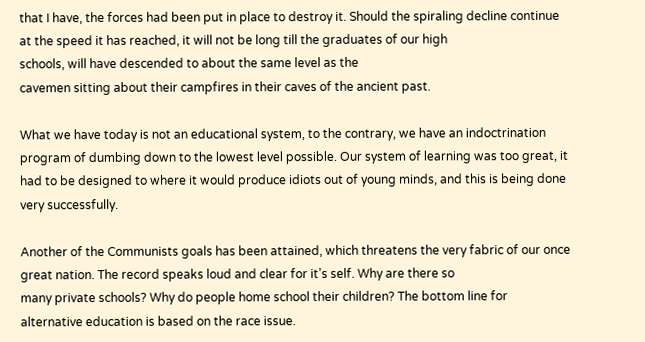that I have, the forces had been put in place to destroy it. Should the spiraling decline continue at the speed it has reached, it will not be long till the graduates of our high
schools, will have descended to about the same level as the
cavemen sitting about their campfires in their caves of the ancient past.

What we have today is not an educational system, to the contrary, we have an indoctrination program of dumbing down to the lowest level possible. Our system of learning was too great, it had to be designed to where it would produce idiots out of young minds, and this is being done very successfully.

Another of the Communists goals has been attained, which threatens the very fabric of our once great nation. The record speaks loud and clear for it’s self. Why are there so
many private schools? Why do people home school their children? The bottom line for alternative education is based on the race issue.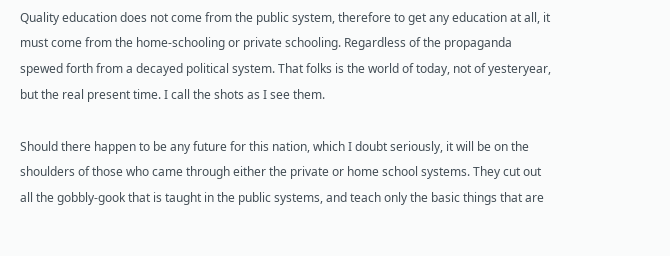Quality education does not come from the public system, therefore to get any education at all, it must come from the home-schooling or private schooling. Regardless of the propaganda spewed forth from a decayed political system. That folks is the world of today, not of yesteryear, but the real present time. I call the shots as I see them.

Should there happen to be any future for this nation, which I doubt seriously, it will be on the shoulders of those who came through either the private or home school systems. They cut out all the gobbly-gook that is taught in the public systems, and teach only the basic things that are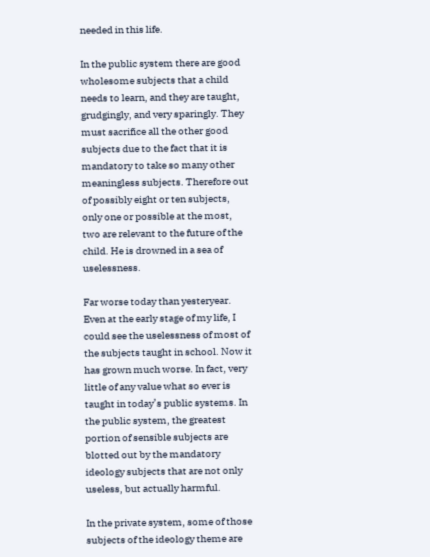needed in this life.

In the public system there are good wholesome subjects that a child needs to learn, and they are taught, grudgingly, and very sparingly. They must sacrifice all the other good subjects due to the fact that it is mandatory to take so many other meaningless subjects. Therefore out of possibly eight or ten subjects, only one or possible at the most, two are relevant to the future of the child. He is drowned in a sea of uselessness.

Far worse today than yesteryear. Even at the early stage of my life, I could see the uselessness of most of the subjects taught in school. Now it has grown much worse. In fact, very little of any value what so ever is taught in today’s public systems. In the public system, the greatest portion of sensible subjects are blotted out by the mandatory ideology subjects that are not only useless, but actually harmful.

In the private system, some of those subjects of the ideology theme are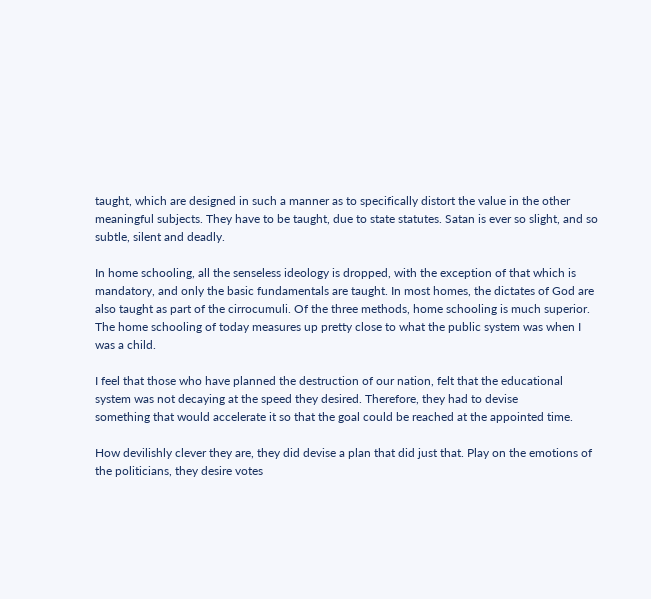taught, which are designed in such a manner as to specifically distort the value in the other meaningful subjects. They have to be taught, due to state statutes. Satan is ever so slight, and so subtle, silent and deadly.

In home schooling, all the senseless ideology is dropped, with the exception of that which is mandatory, and only the basic fundamentals are taught. In most homes, the dictates of God are also taught as part of the cirrocumuli. Of the three methods, home schooling is much superior. The home schooling of today measures up pretty close to what the public system was when I was a child.

I feel that those who have planned the destruction of our nation, felt that the educational system was not decaying at the speed they desired. Therefore, they had to devise
something that would accelerate it so that the goal could be reached at the appointed time.

How devilishly clever they are, they did devise a plan that did just that. Play on the emotions of the politicians, they desire votes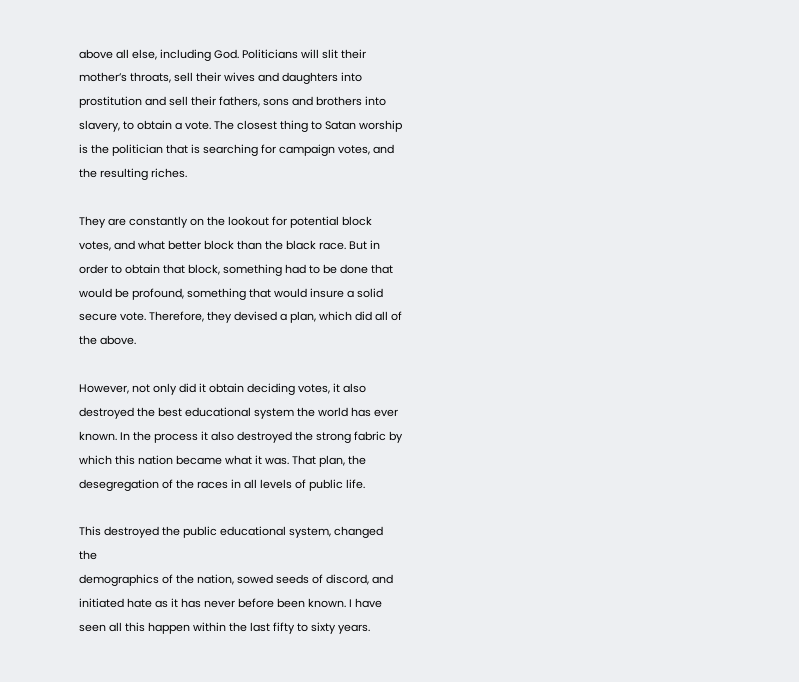above all else, including God. Politicians will slit their mother’s throats, sell their wives and daughters into prostitution and sell their fathers, sons and brothers into slavery, to obtain a vote. The closest thing to Satan worship is the politician that is searching for campaign votes, and the resulting riches.

They are constantly on the lookout for potential block votes, and what better block than the black race. But in order to obtain that block, something had to be done that
would be profound, something that would insure a solid secure vote. Therefore, they devised a plan, which did all of the above.

However, not only did it obtain deciding votes, it also destroyed the best educational system the world has ever known. In the process it also destroyed the strong fabric by which this nation became what it was. That plan, the desegregation of the races in all levels of public life.

This destroyed the public educational system, changed the
demographics of the nation, sowed seeds of discord, and
initiated hate as it has never before been known. I have seen all this happen within the last fifty to sixty years.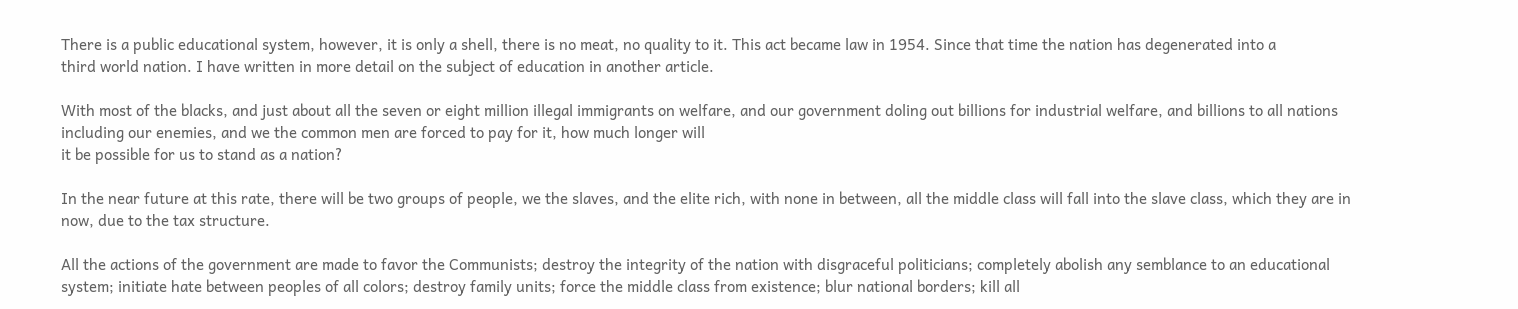There is a public educational system, however, it is only a shell, there is no meat, no quality to it. This act became law in 1954. Since that time the nation has degenerated into a
third world nation. I have written in more detail on the subject of education in another article.

With most of the blacks, and just about all the seven or eight million illegal immigrants on welfare, and our government doling out billions for industrial welfare, and billions to all nations including our enemies, and we the common men are forced to pay for it, how much longer will
it be possible for us to stand as a nation?

In the near future at this rate, there will be two groups of people, we the slaves, and the elite rich, with none in between, all the middle class will fall into the slave class, which they are in now, due to the tax structure.

All the actions of the government are made to favor the Communists; destroy the integrity of the nation with disgraceful politicians; completely abolish any semblance to an educational system; initiate hate between peoples of all colors; destroy family units; force the middle class from existence; blur national borders; kill all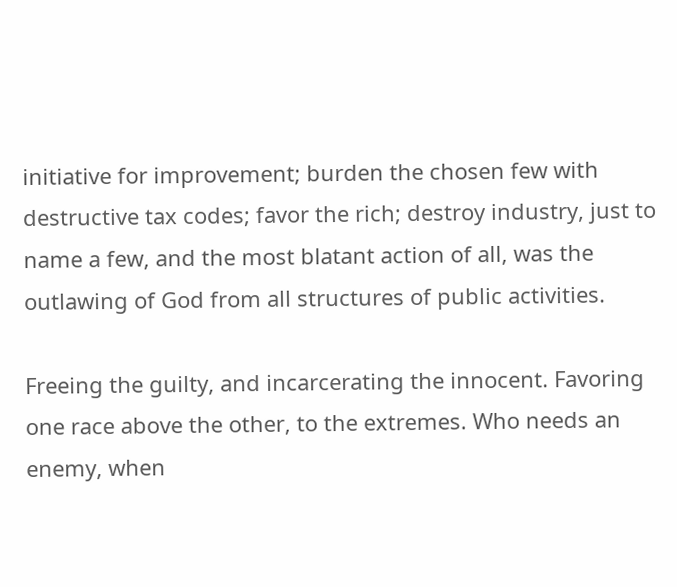initiative for improvement; burden the chosen few with destructive tax codes; favor the rich; destroy industry, just to name a few, and the most blatant action of all, was the outlawing of God from all structures of public activities.

Freeing the guilty, and incarcerating the innocent. Favoring one race above the other, to the extremes. Who needs an enemy, when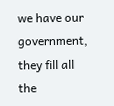we have our government, they fill all the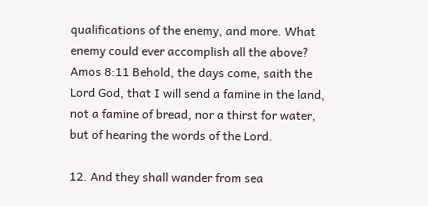qualifications of the enemy, and more. What enemy could ever accomplish all the above?
Amos 8:11 Behold, the days come, saith the Lord God, that I will send a famine in the land, not a famine of bread, nor a thirst for water, but of hearing the words of the Lord.

12. And they shall wander from sea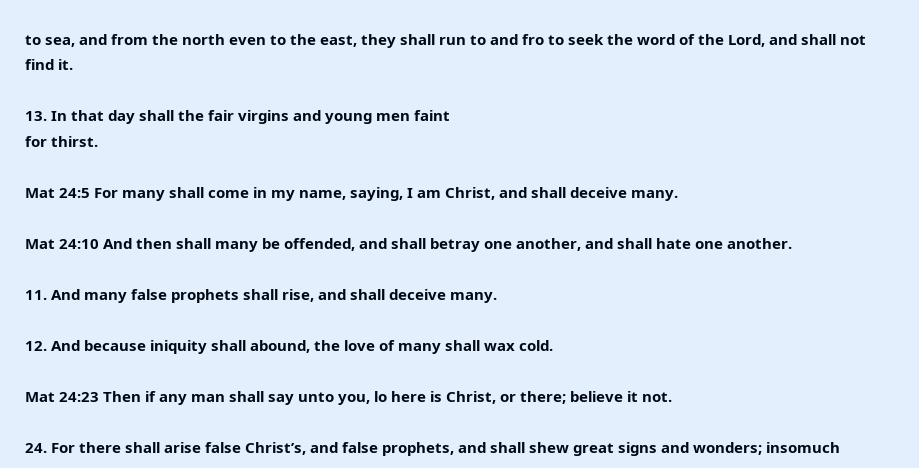to sea, and from the north even to the east, they shall run to and fro to seek the word of the Lord, and shall not find it.

13. In that day shall the fair virgins and young men faint
for thirst.

Mat 24:5 For many shall come in my name, saying, I am Christ, and shall deceive many.

Mat 24:10 And then shall many be offended, and shall betray one another, and shall hate one another.

11. And many false prophets shall rise, and shall deceive many.

12. And because iniquity shall abound, the love of many shall wax cold.

Mat 24:23 Then if any man shall say unto you, lo here is Christ, or there; believe it not.

24. For there shall arise false Christ’s, and false prophets, and shall shew great signs and wonders; insomuch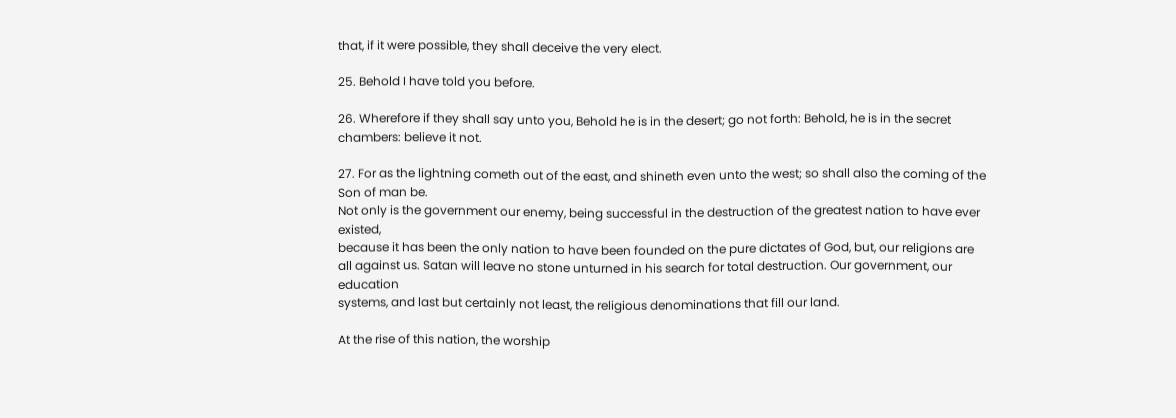that, if it were possible, they shall deceive the very elect.

25. Behold I have told you before.

26. Wherefore if they shall say unto you, Behold he is in the desert; go not forth: Behold, he is in the secret chambers: believe it not.

27. For as the lightning cometh out of the east, and shineth even unto the west; so shall also the coming of the Son of man be.
Not only is the government our enemy, being successful in the destruction of the greatest nation to have ever existed,
because it has been the only nation to have been founded on the pure dictates of God, but, our religions are all against us. Satan will leave no stone unturned in his search for total destruction. Our government, our education
systems, and last but certainly not least, the religious denominations that fill our land.

At the rise of this nation, the worship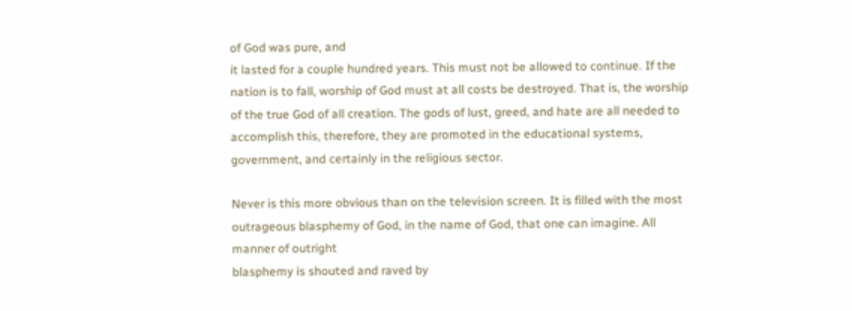of God was pure, and
it lasted for a couple hundred years. This must not be allowed to continue. If the nation is to fall, worship of God must at all costs be destroyed. That is, the worship of the true God of all creation. The gods of lust, greed, and hate are all needed to accomplish this, therefore, they are promoted in the educational systems, government, and certainly in the religious sector.

Never is this more obvious than on the television screen. It is filled with the most outrageous blasphemy of God, in the name of God, that one can imagine. All manner of outright
blasphemy is shouted and raved by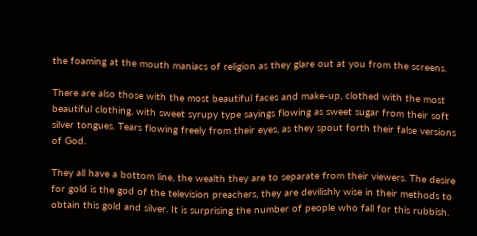the foaming at the mouth maniacs of religion as they glare out at you from the screens.

There are also those with the most beautiful faces and make-up, clothed with the most beautiful clothing, with sweet syrupy type sayings flowing as sweet sugar from their soft silver tongues. Tears flowing freely from their eyes, as they spout forth their false versions of God.

They all have a bottom line, the wealth they are to separate from their viewers. The desire for gold is the god of the television preachers, they are devilishly wise in their methods to obtain this gold and silver. It is surprising the number of people who fall for this rubbish.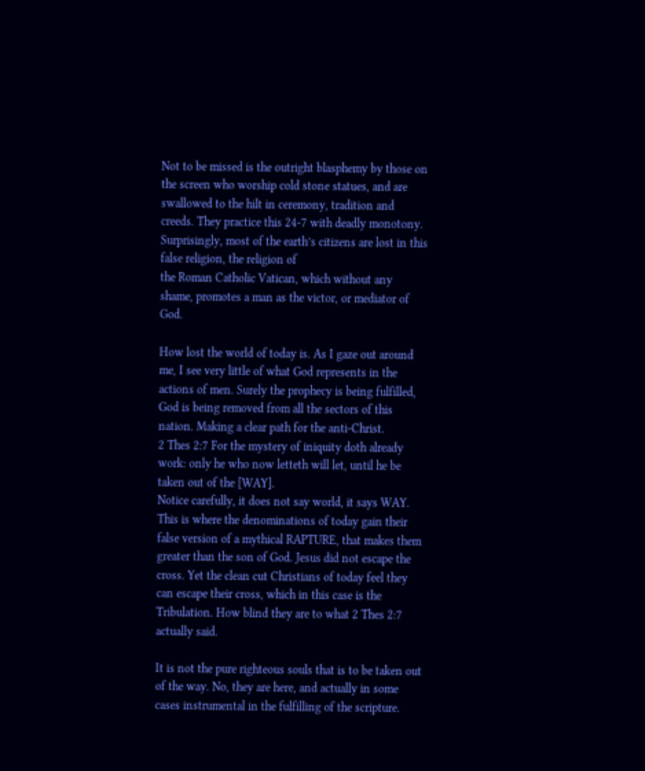Not to be missed is the outright blasphemy by those on the screen who worship cold stone statues, and are swallowed to the hilt in ceremony, tradition and creeds. They practice this 24-7 with deadly monotony. Surprisingly, most of the earth’s citizens are lost in this false religion, the religion of
the Roman Catholic Vatican, which without any shame, promotes a man as the victor, or mediator of God.

How lost the world of today is. As I gaze out around me, I see very little of what God represents in the actions of men. Surely the prophecy is being fulfilled, God is being removed from all the sectors of this nation. Making a clear path for the anti-Christ.
2 Thes 2:7 For the mystery of iniquity doth already work: only he who now letteth will let, until he be taken out of the [WAY].
Notice carefully, it does not say world, it says WAY. This is where the denominations of today gain their false version of a mythical RAPTURE, that makes them greater than the son of God. Jesus did not escape the cross. Yet the clean cut Christians of today feel they can escape their cross, which in this case is the Tribulation. How blind they are to what 2 Thes 2:7 actually said.

It is not the pure righteous souls that is to be taken out of the way. No, they are here, and actually in some cases instrumental in the fulfilling of the scripture.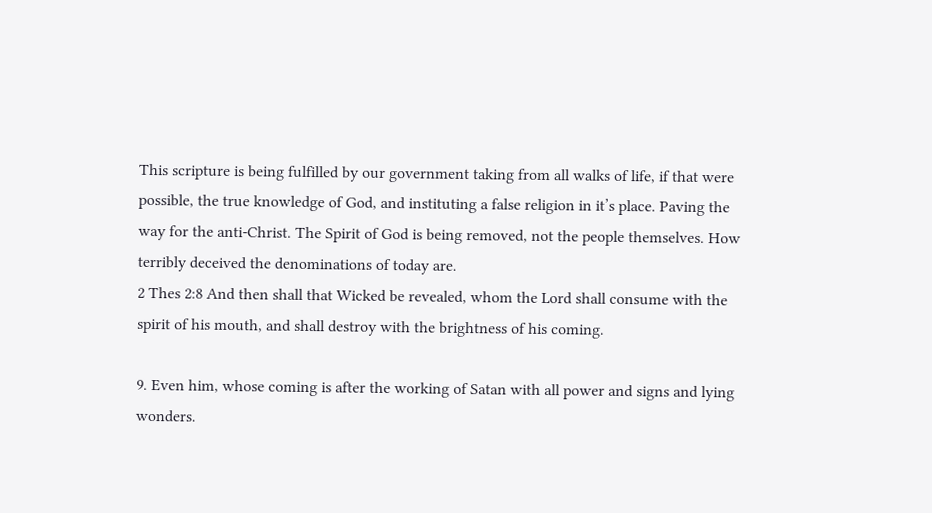This scripture is being fulfilled by our government taking from all walks of life, if that were possible, the true knowledge of God, and instituting a false religion in it’s place. Paving the way for the anti-Christ. The Spirit of God is being removed, not the people themselves. How terribly deceived the denominations of today are.
2 Thes 2:8 And then shall that Wicked be revealed, whom the Lord shall consume with the spirit of his mouth, and shall destroy with the brightness of his coming.

9. Even him, whose coming is after the working of Satan with all power and signs and lying wonders.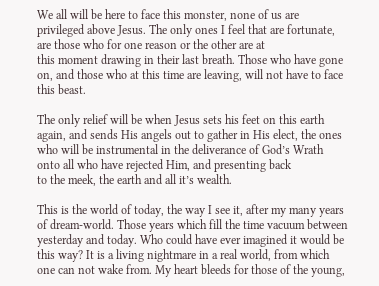We all will be here to face this monster, none of us are privileged above Jesus. The only ones I feel that are fortunate, are those who for one reason or the other are at
this moment drawing in their last breath. Those who have gone on, and those who at this time are leaving, will not have to face this beast.

The only relief will be when Jesus sets his feet on this earth again, and sends His angels out to gather in His elect, the ones who will be instrumental in the deliverance of God’s Wrath onto all who have rejected Him, and presenting back
to the meek, the earth and all it’s wealth.

This is the world of today, the way I see it, after my many years of dream-world. Those years which fill the time vacuum between yesterday and today. Who could have ever imagined it would be this way? It is a living nightmare in a real world, from which one can not wake from. My heart bleeds for those of the young,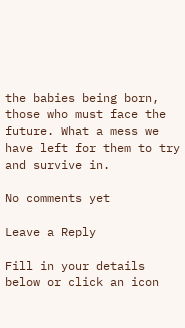the babies being born,
those who must face the future. What a mess we have left for them to try and survive in.

No comments yet

Leave a Reply

Fill in your details below or click an icon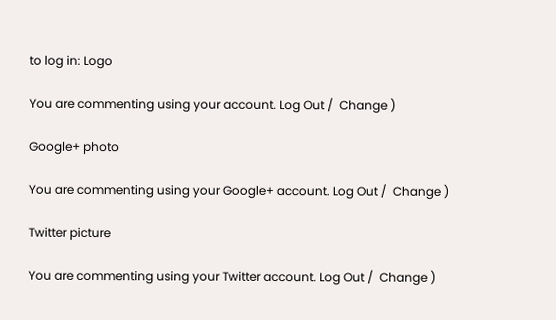to log in: Logo

You are commenting using your account. Log Out /  Change )

Google+ photo

You are commenting using your Google+ account. Log Out /  Change )

Twitter picture

You are commenting using your Twitter account. Log Out /  Change )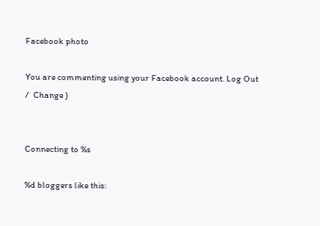Facebook photo

You are commenting using your Facebook account. Log Out /  Change )


Connecting to %s

%d bloggers like this: